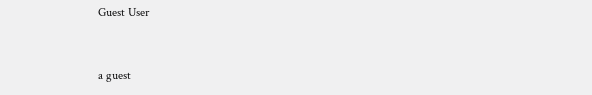Guest User


a guest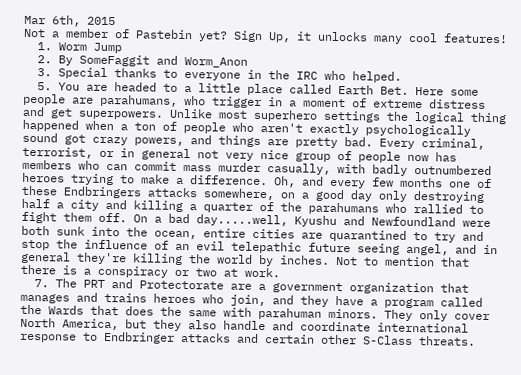Mar 6th, 2015
Not a member of Pastebin yet? Sign Up, it unlocks many cool features!
  1. Worm Jump
  2. By SomeFaggit and Worm_Anon
  3. Special thanks to everyone in the IRC who helped.
  5. You are headed to a little place called Earth Bet. Here some people are parahumans, who trigger in a moment of extreme distress and get superpowers. Unlike most superhero settings the logical thing happened when a ton of people who aren't exactly psychologically sound got crazy powers, and things are pretty bad. Every criminal, terrorist, or in general not very nice group of people now has members who can commit mass murder casually, with badly outnumbered heroes trying to make a difference. Oh, and every few months one of these Endbringers attacks somewhere, on a good day only destroying half a city and killing a quarter of the parahumans who rallied to fight them off. On a bad day.....well, Kyushu and Newfoundland were both sunk into the ocean, entire cities are quarantined to try and stop the influence of an evil telepathic future seeing angel, and in general they're killing the world by inches. Not to mention that there is a conspiracy or two at work.
  7. The PRT and Protectorate are a government organization that manages and trains heroes who join, and they have a program called the Wards that does the same with parahuman minors. They only cover North America, but they also handle and coordinate international response to Endbringer attacks and certain other S-Class threats.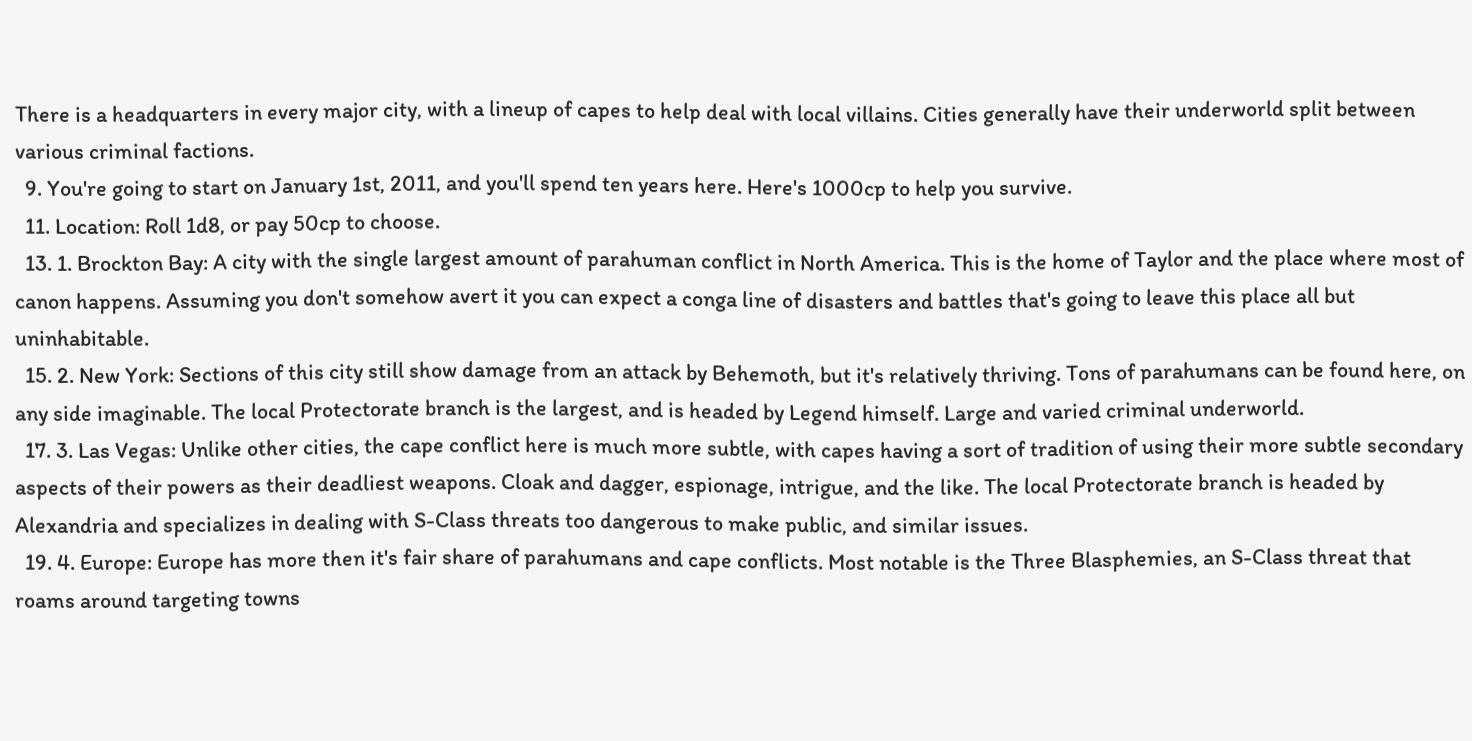There is a headquarters in every major city, with a lineup of capes to help deal with local villains. Cities generally have their underworld split between various criminal factions.
  9. You're going to start on January 1st, 2011, and you'll spend ten years here. Here's 1000cp to help you survive.
  11. Location: Roll 1d8, or pay 50cp to choose.
  13. 1. Brockton Bay: A city with the single largest amount of parahuman conflict in North America. This is the home of Taylor and the place where most of canon happens. Assuming you don't somehow avert it you can expect a conga line of disasters and battles that's going to leave this place all but uninhabitable.
  15. 2. New York: Sections of this city still show damage from an attack by Behemoth, but it's relatively thriving. Tons of parahumans can be found here, on any side imaginable. The local Protectorate branch is the largest, and is headed by Legend himself. Large and varied criminal underworld.
  17. 3. Las Vegas: Unlike other cities, the cape conflict here is much more subtle, with capes having a sort of tradition of using their more subtle secondary aspects of their powers as their deadliest weapons. Cloak and dagger, espionage, intrigue, and the like. The local Protectorate branch is headed by Alexandria and specializes in dealing with S-Class threats too dangerous to make public, and similar issues.
  19. 4. Europe: Europe has more then it's fair share of parahumans and cape conflicts. Most notable is the Three Blasphemies, an S-Class threat that roams around targeting towns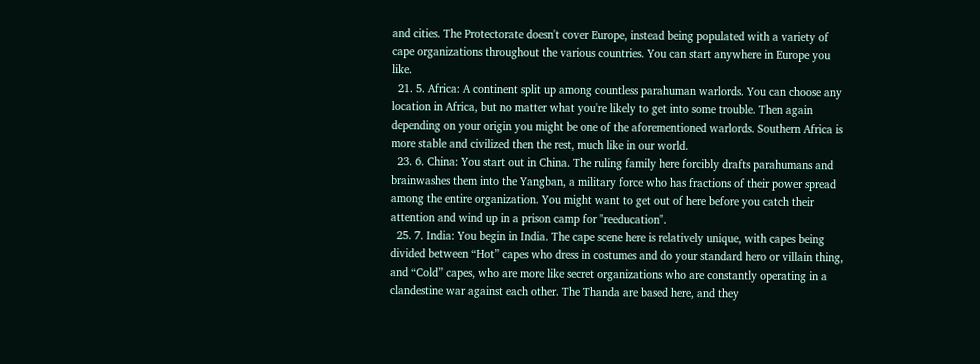and cities. The Protectorate doesn't cover Europe, instead being populated with a variety of cape organizations throughout the various countries. You can start anywhere in Europe you like.
  21. 5. Africa: A continent split up among countless parahuman warlords. You can choose any location in Africa, but no matter what you're likely to get into some trouble. Then again depending on your origin you might be one of the aforementioned warlords. Southern Africa is more stable and civilized then the rest, much like in our world.
  23. 6. China: You start out in China. The ruling family here forcibly drafts parahumans and brainwashes them into the Yangban, a military force who has fractions of their power spread among the entire organization. You might want to get out of here before you catch their attention and wind up in a prison camp for "reeducation".
  25. 7. India: You begin in India. The cape scene here is relatively unique, with capes being divided between “Hot” capes who dress in costumes and do your standard hero or villain thing, and “Cold” capes, who are more like secret organizations who are constantly operating in a clandestine war against each other. The Thanda are based here, and they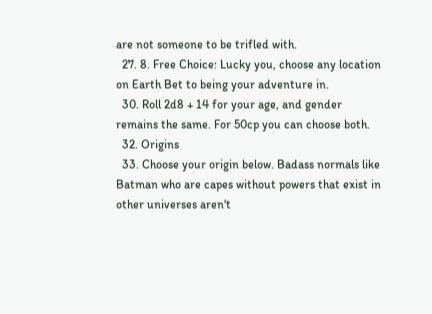are not someone to be trifled with.
  27. 8. Free Choice: Lucky you, choose any location on Earth Bet to being your adventure in.
  30. Roll 2d8 + 14 for your age, and gender remains the same. For 50cp you can choose both.
  32. Origins
  33. Choose your origin below. Badass normals like Batman who are capes without powers that exist in other universes aren't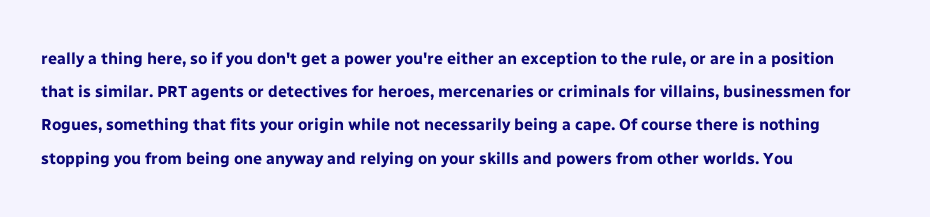really a thing here, so if you don't get a power you're either an exception to the rule, or are in a position that is similar. PRT agents or detectives for heroes, mercenaries or criminals for villains, businessmen for Rogues, something that fits your origin while not necessarily being a cape. Of course there is nothing stopping you from being one anyway and relying on your skills and powers from other worlds. You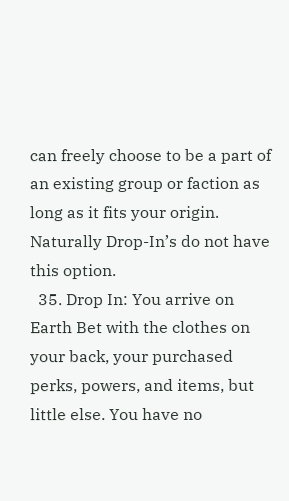can freely choose to be a part of an existing group or faction as long as it fits your origin. Naturally Drop-In’s do not have this option.
  35. Drop In: You arrive on Earth Bet with the clothes on your back, your purchased perks, powers, and items, but little else. You have no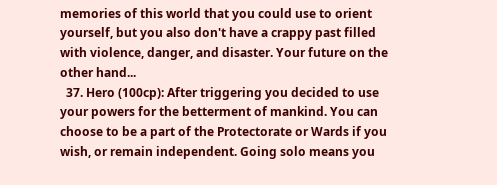memories of this world that you could use to orient yourself, but you also don't have a crappy past filled with violence, danger, and disaster. Your future on the other hand...
  37. Hero (100cp): After triggering you decided to use your powers for the betterment of mankind. You can choose to be a part of the Protectorate or Wards if you wish, or remain independent. Going solo means you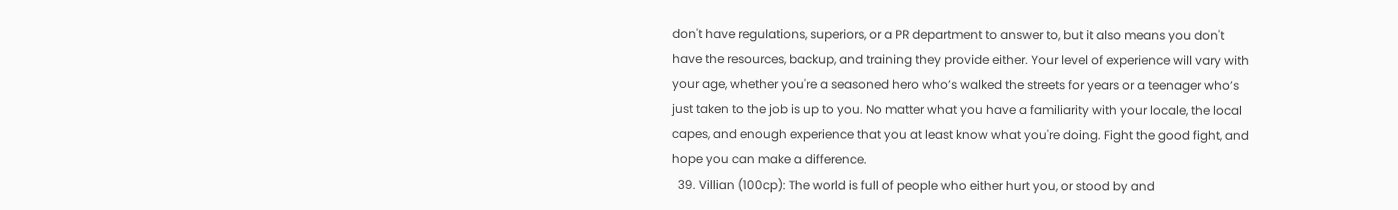don't have regulations, superiors, or a PR department to answer to, but it also means you don't have the resources, backup, and training they provide either. Your level of experience will vary with your age, whether you're a seasoned hero who’s walked the streets for years or a teenager who’s just taken to the job is up to you. No matter what you have a familiarity with your locale, the local capes, and enough experience that you at least know what you're doing. Fight the good fight, and hope you can make a difference.
  39. Villian (100cp): The world is full of people who either hurt you, or stood by and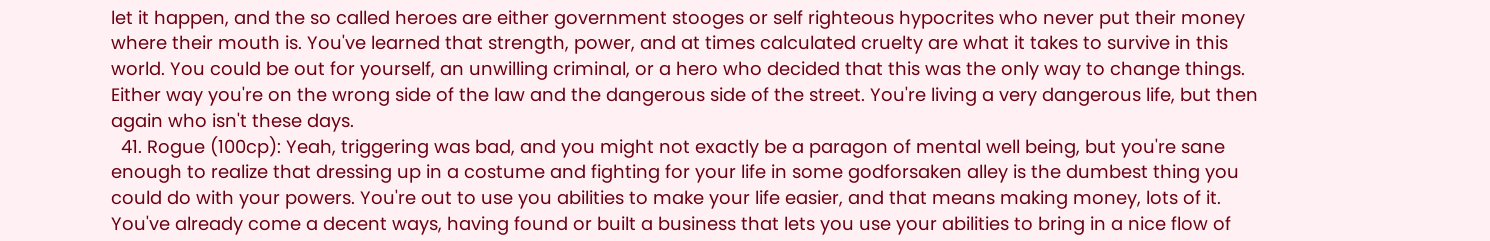let it happen, and the so called heroes are either government stooges or self righteous hypocrites who never put their money where their mouth is. You've learned that strength, power, and at times calculated cruelty are what it takes to survive in this world. You could be out for yourself, an unwilling criminal, or a hero who decided that this was the only way to change things. Either way you're on the wrong side of the law and the dangerous side of the street. You're living a very dangerous life, but then again who isn't these days.
  41. Rogue (100cp): Yeah, triggering was bad, and you might not exactly be a paragon of mental well being, but you're sane enough to realize that dressing up in a costume and fighting for your life in some godforsaken alley is the dumbest thing you could do with your powers. You're out to use you abilities to make your life easier, and that means making money, lots of it. You've already come a decent ways, having found or built a business that lets you use your abilities to bring in a nice flow of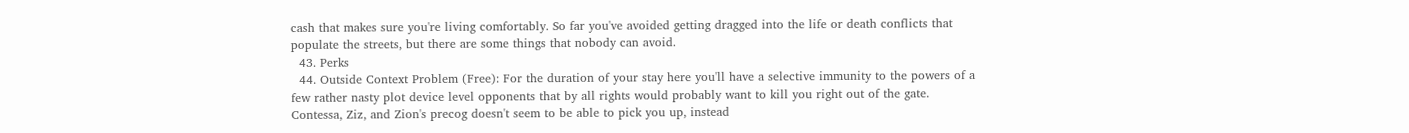cash that makes sure you're living comfortably. So far you've avoided getting dragged into the life or death conflicts that populate the streets, but there are some things that nobody can avoid.
  43. Perks
  44. Outside Context Problem (Free): For the duration of your stay here you'll have a selective immunity to the powers of a few rather nasty plot device level opponents that by all rights would probably want to kill you right out of the gate. Contessa, Ziz, and Zion's precog doesn't seem to be able to pick you up, instead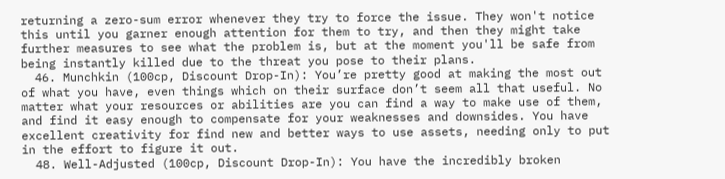returning a zero-sum error whenever they try to force the issue. They won't notice this until you garner enough attention for them to try, and then they might take further measures to see what the problem is, but at the moment you'll be safe from being instantly killed due to the threat you pose to their plans.
  46. Munchkin (100cp, Discount Drop-In): You’re pretty good at making the most out of what you have, even things which on their surface don’t seem all that useful. No matter what your resources or abilities are you can find a way to make use of them, and find it easy enough to compensate for your weaknesses and downsides. You have excellent creativity for find new and better ways to use assets, needing only to put in the effort to figure it out.
  48. Well-Adjusted (100cp, Discount Drop-In): You have the incredibly broken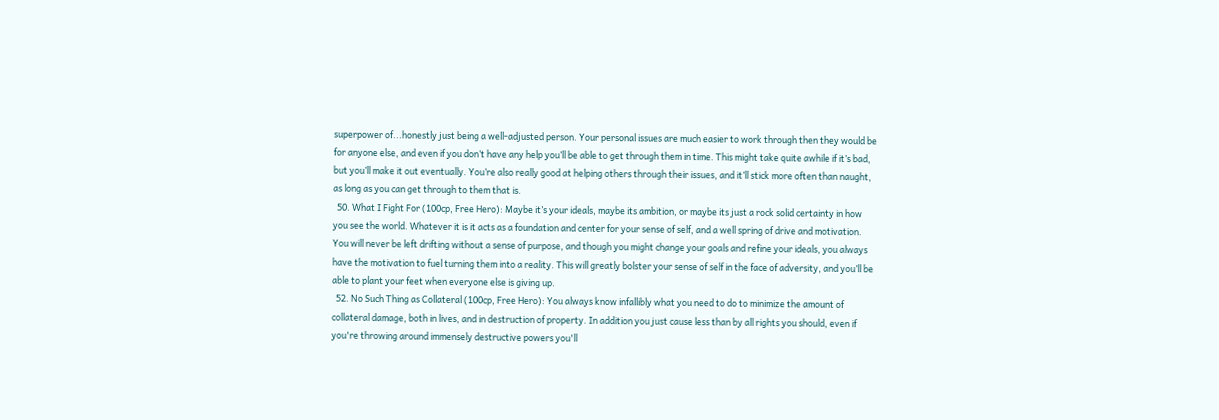superpower of...honestly just being a well-adjusted person. Your personal issues are much easier to work through then they would be for anyone else, and even if you don’t have any help you’ll be able to get through them in time. This might take quite awhile if it’s bad, but you’ll make it out eventually. You’re also really good at helping others through their issues, and it’ll stick more often than naught, as long as you can get through to them that is.
  50. What I Fight For (100cp, Free Hero): Maybe it’s your ideals, maybe its ambition, or maybe its just a rock solid certainty in how you see the world. Whatever it is it acts as a foundation and center for your sense of self, and a well spring of drive and motivation. You will never be left drifting without a sense of purpose, and though you might change your goals and refine your ideals, you always have the motivation to fuel turning them into a reality. This will greatly bolster your sense of self in the face of adversity, and you’ll be able to plant your feet when everyone else is giving up.
  52. No Such Thing as Collateral (100cp, Free Hero): You always know infallibly what you need to do to minimize the amount of collateral damage, both in lives, and in destruction of property. In addition you just cause less than by all rights you should, even if you're throwing around immensely destructive powers you'll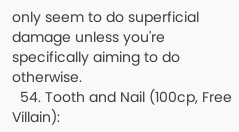only seem to do superficial damage unless you're specifically aiming to do otherwise.
  54. Tooth and Nail (100cp, Free Villain):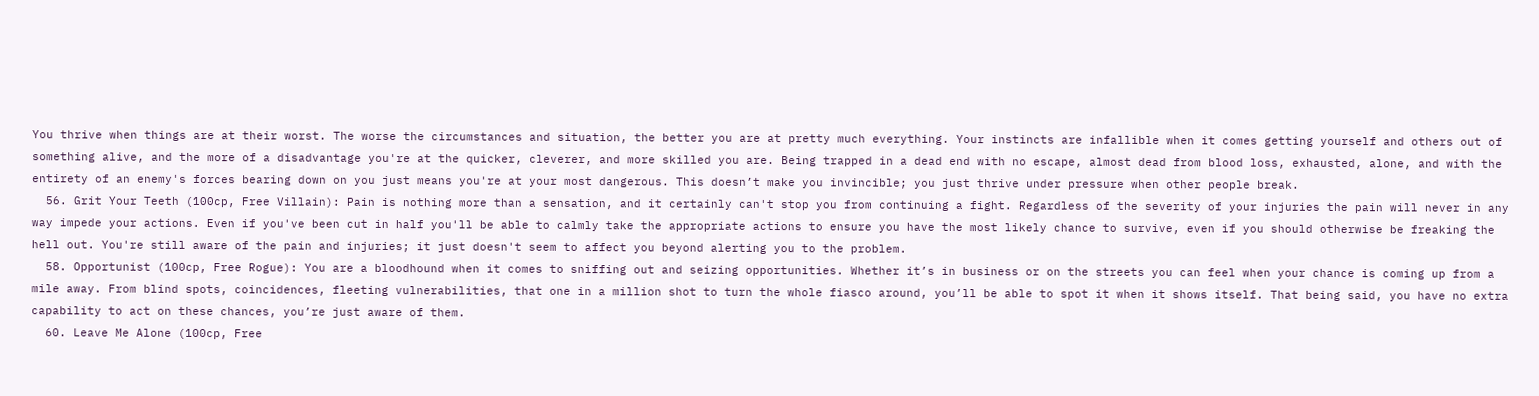You thrive when things are at their worst. The worse the circumstances and situation, the better you are at pretty much everything. Your instincts are infallible when it comes getting yourself and others out of something alive, and the more of a disadvantage you're at the quicker, cleverer, and more skilled you are. Being trapped in a dead end with no escape, almost dead from blood loss, exhausted, alone, and with the entirety of an enemy's forces bearing down on you just means you're at your most dangerous. This doesn’t make you invincible; you just thrive under pressure when other people break.
  56. Grit Your Teeth (100cp, Free Villain): Pain is nothing more than a sensation, and it certainly can't stop you from continuing a fight. Regardless of the severity of your injuries the pain will never in any way impede your actions. Even if you've been cut in half you'll be able to calmly take the appropriate actions to ensure you have the most likely chance to survive, even if you should otherwise be freaking the hell out. You're still aware of the pain and injuries; it just doesn't seem to affect you beyond alerting you to the problem.
  58. Opportunist (100cp, Free Rogue): You are a bloodhound when it comes to sniffing out and seizing opportunities. Whether it’s in business or on the streets you can feel when your chance is coming up from a mile away. From blind spots, coincidences, fleeting vulnerabilities, that one in a million shot to turn the whole fiasco around, you’ll be able to spot it when it shows itself. That being said, you have no extra capability to act on these chances, you’re just aware of them.
  60. Leave Me Alone (100cp, Free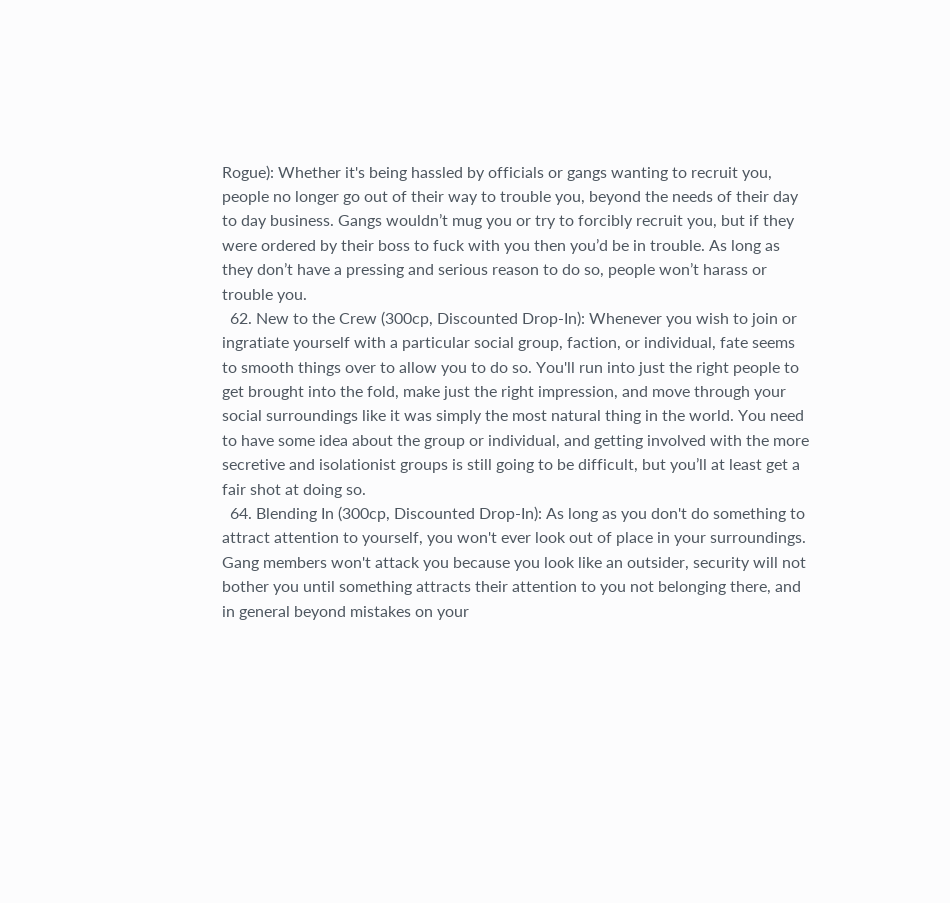Rogue): Whether it's being hassled by officials or gangs wanting to recruit you, people no longer go out of their way to trouble you, beyond the needs of their day to day business. Gangs wouldn’t mug you or try to forcibly recruit you, but if they were ordered by their boss to fuck with you then you’d be in trouble. As long as they don’t have a pressing and serious reason to do so, people won’t harass or trouble you.
  62. New to the Crew (300cp, Discounted Drop-In): Whenever you wish to join or ingratiate yourself with a particular social group, faction, or individual, fate seems to smooth things over to allow you to do so. You'll run into just the right people to get brought into the fold, make just the right impression, and move through your social surroundings like it was simply the most natural thing in the world. You need to have some idea about the group or individual, and getting involved with the more secretive and isolationist groups is still going to be difficult, but you’ll at least get a fair shot at doing so.
  64. Blending In (300cp, Discounted Drop-In): As long as you don't do something to attract attention to yourself, you won't ever look out of place in your surroundings. Gang members won't attack you because you look like an outsider, security will not bother you until something attracts their attention to you not belonging there, and in general beyond mistakes on your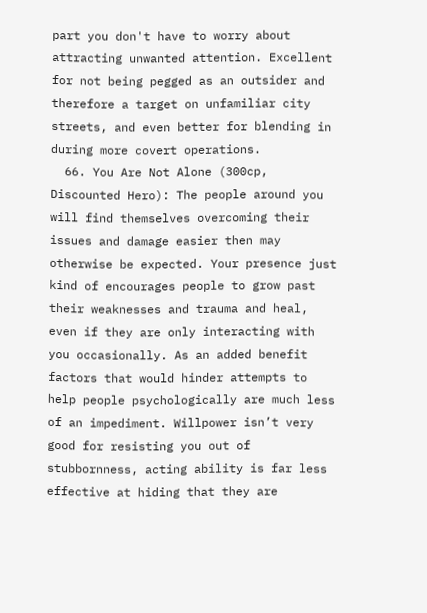part you don't have to worry about attracting unwanted attention. Excellent for not being pegged as an outsider and therefore a target on unfamiliar city streets, and even better for blending in during more covert operations.
  66. You Are Not Alone (300cp, Discounted Hero): The people around you will find themselves overcoming their issues and damage easier then may otherwise be expected. Your presence just kind of encourages people to grow past their weaknesses and trauma and heal, even if they are only interacting with you occasionally. As an added benefit factors that would hinder attempts to help people psychologically are much less of an impediment. Willpower isn’t very good for resisting you out of stubbornness, acting ability is far less effective at hiding that they are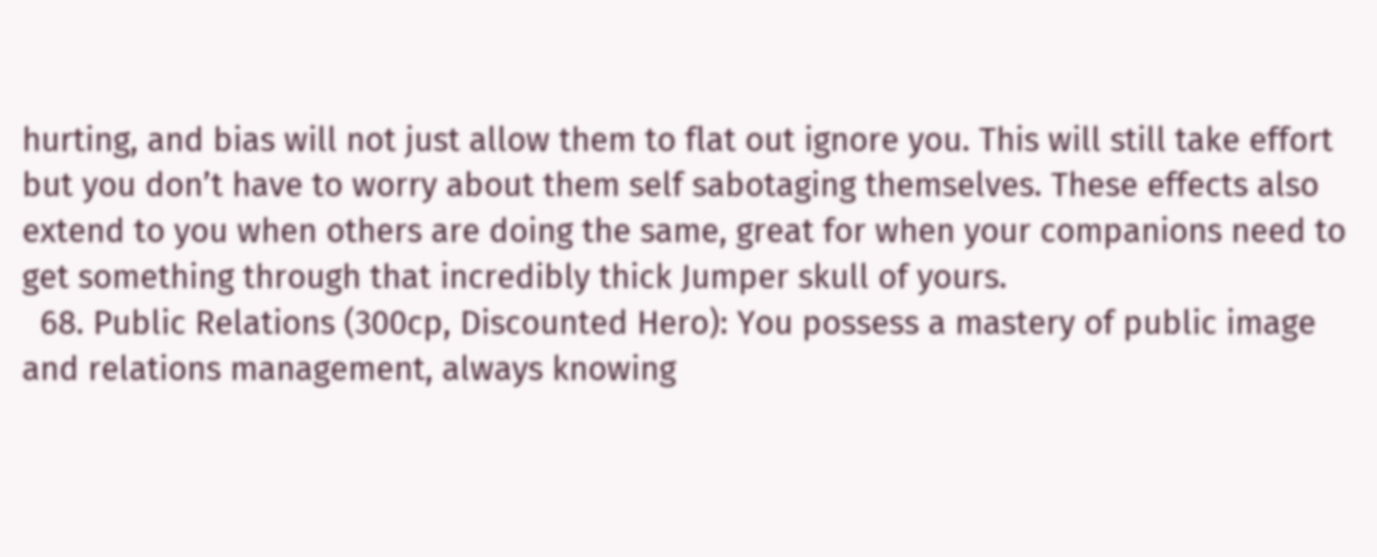hurting, and bias will not just allow them to flat out ignore you. This will still take effort but you don’t have to worry about them self sabotaging themselves. These effects also extend to you when others are doing the same, great for when your companions need to get something through that incredibly thick Jumper skull of yours.
  68. Public Relations (300cp, Discounted Hero): You possess a mastery of public image and relations management, always knowing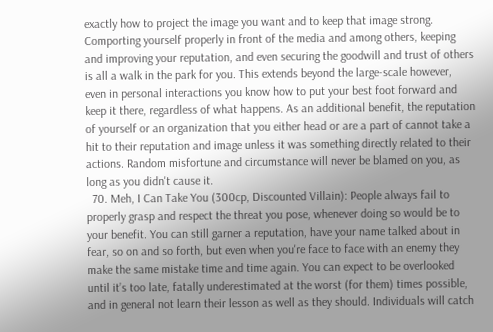exactly how to project the image you want and to keep that image strong. Comporting yourself properly in front of the media and among others, keeping and improving your reputation, and even securing the goodwill and trust of others is all a walk in the park for you. This extends beyond the large-scale however, even in personal interactions you know how to put your best foot forward and keep it there, regardless of what happens. As an additional benefit, the reputation of yourself or an organization that you either head or are a part of cannot take a hit to their reputation and image unless it was something directly related to their actions. Random misfortune and circumstance will never be blamed on you, as long as you didn't cause it.
  70. Meh, I Can Take You (300cp, Discounted Villain): People always fail to properly grasp and respect the threat you pose, whenever doing so would be to your benefit. You can still garner a reputation, have your name talked about in fear, so on and so forth, but even when you're face to face with an enemy they make the same mistake time and time again. You can expect to be overlooked until it’s too late, fatally underestimated at the worst (for them) times possible, and in general not learn their lesson as well as they should. Individuals will catch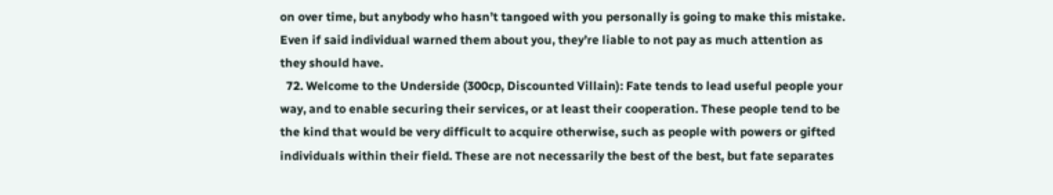on over time, but anybody who hasn’t tangoed with you personally is going to make this mistake. Even if said individual warned them about you, they’re liable to not pay as much attention as they should have.
  72. Welcome to the Underside (300cp, Discounted Villain): Fate tends to lead useful people your way, and to enable securing their services, or at least their cooperation. These people tend to be the kind that would be very difficult to acquire otherwise, such as people with powers or gifted individuals within their field. These are not necessarily the best of the best, but fate separates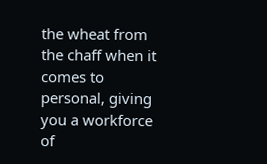the wheat from the chaff when it comes to personal, giving you a workforce of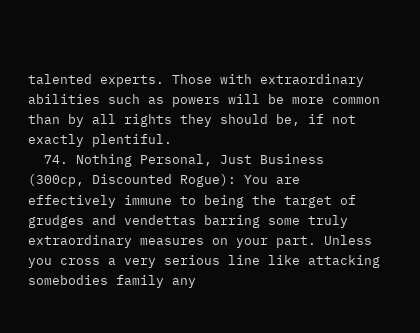talented experts. Those with extraordinary abilities such as powers will be more common than by all rights they should be, if not exactly plentiful.
  74. Nothing Personal, Just Business (300cp, Discounted Rogue): You are effectively immune to being the target of grudges and vendettas barring some truly extraordinary measures on your part. Unless you cross a very serious line like attacking somebodies family any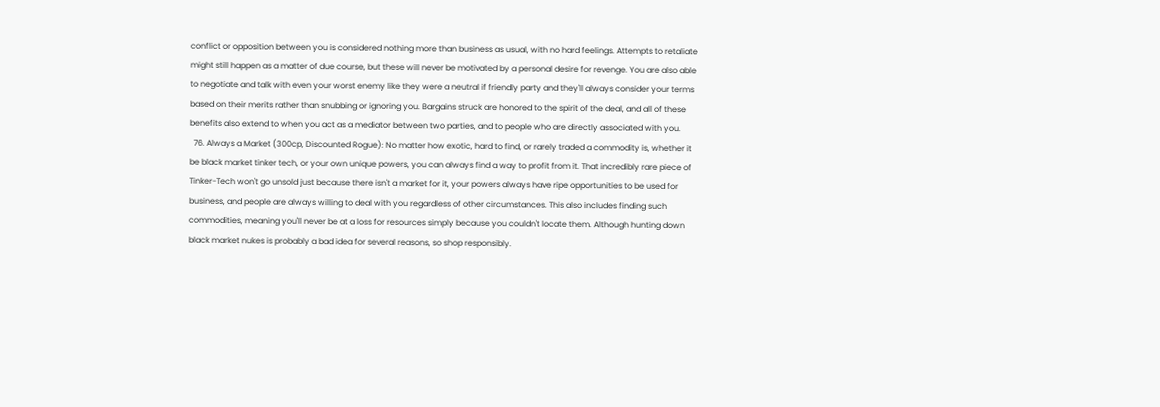conflict or opposition between you is considered nothing more than business as usual, with no hard feelings. Attempts to retaliate might still happen as a matter of due course, but these will never be motivated by a personal desire for revenge. You are also able to negotiate and talk with even your worst enemy like they were a neutral if friendly party and they'll always consider your terms based on their merits rather than snubbing or ignoring you. Bargains struck are honored to the spirit of the deal, and all of these benefits also extend to when you act as a mediator between two parties, and to people who are directly associated with you.
  76. Always a Market (300cp, Discounted Rogue): No matter how exotic, hard to find, or rarely traded a commodity is, whether it be black market tinker tech, or your own unique powers, you can always find a way to profit from it. That incredibly rare piece of Tinker-Tech won't go unsold just because there isn't a market for it, your powers always have ripe opportunities to be used for business, and people are always willing to deal with you regardless of other circumstances. This also includes finding such commodities, meaning you'll never be at a loss for resources simply because you couldn't locate them. Although hunting down black market nukes is probably a bad idea for several reasons, so shop responsibly.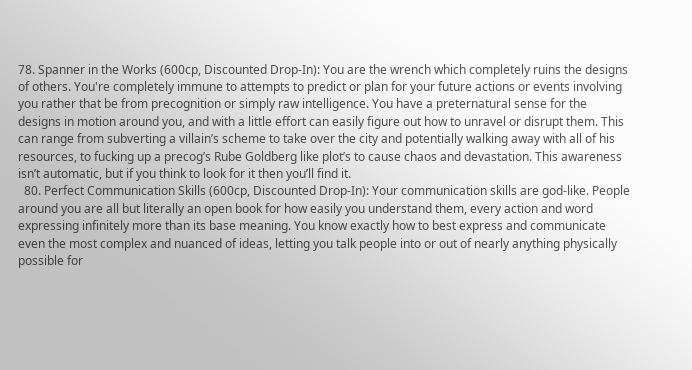78. Spanner in the Works (600cp, Discounted Drop-In): You are the wrench which completely ruins the designs of others. You're completely immune to attempts to predict or plan for your future actions or events involving you rather that be from precognition or simply raw intelligence. You have a preternatural sense for the designs in motion around you, and with a little effort can easily figure out how to unravel or disrupt them. This can range from subverting a villain’s scheme to take over the city and potentially walking away with all of his resources, to fucking up a precog’s Rube Goldberg like plot’s to cause chaos and devastation. This awareness isn’t automatic, but if you think to look for it then you’ll find it.
  80. Perfect Communication Skills (600cp, Discounted Drop-In): Your communication skills are god-like. People around you are all but literally an open book for how easily you understand them, every action and word expressing infinitely more than its base meaning. You know exactly how to best express and communicate even the most complex and nuanced of ideas, letting you talk people into or out of nearly anything physically possible for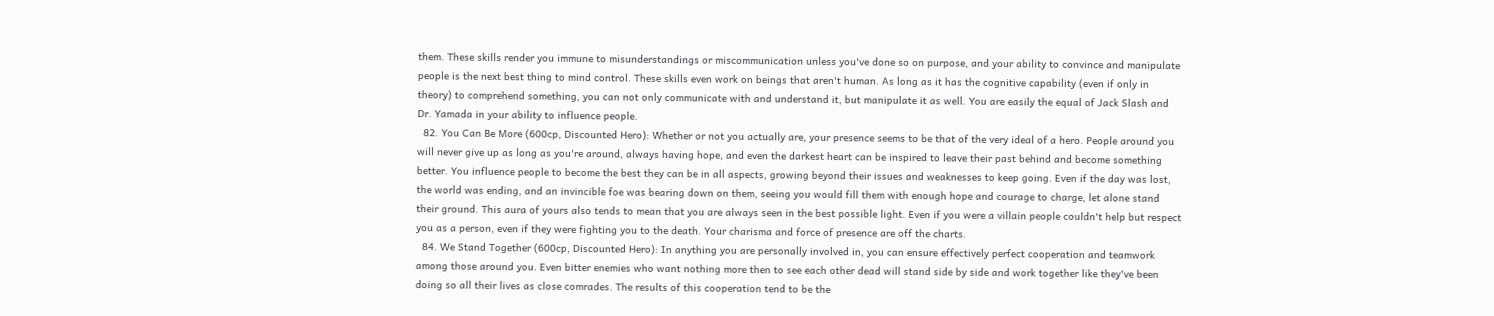them. These skills render you immune to misunderstandings or miscommunication unless you've done so on purpose, and your ability to convince and manipulate people is the next best thing to mind control. These skills even work on beings that aren't human. As long as it has the cognitive capability (even if only in theory) to comprehend something, you can not only communicate with and understand it, but manipulate it as well. You are easily the equal of Jack Slash and Dr. Yamada in your ability to influence people.
  82. You Can Be More (600cp, Discounted Hero): Whether or not you actually are, your presence seems to be that of the very ideal of a hero. People around you will never give up as long as you're around, always having hope, and even the darkest heart can be inspired to leave their past behind and become something better. You influence people to become the best they can be in all aspects, growing beyond their issues and weaknesses to keep going. Even if the day was lost, the world was ending, and an invincible foe was bearing down on them, seeing you would fill them with enough hope and courage to charge, let alone stand their ground. This aura of yours also tends to mean that you are always seen in the best possible light. Even if you were a villain people couldn't help but respect you as a person, even if they were fighting you to the death. Your charisma and force of presence are off the charts.
  84. We Stand Together (600cp, Discounted Hero): In anything you are personally involved in, you can ensure effectively perfect cooperation and teamwork among those around you. Even bitter enemies who want nothing more then to see each other dead will stand side by side and work together like they've been doing so all their lives as close comrades. The results of this cooperation tend to be the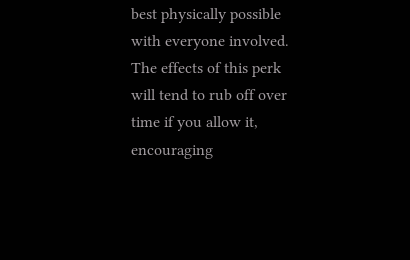best physically possible with everyone involved. The effects of this perk will tend to rub off over time if you allow it, encouraging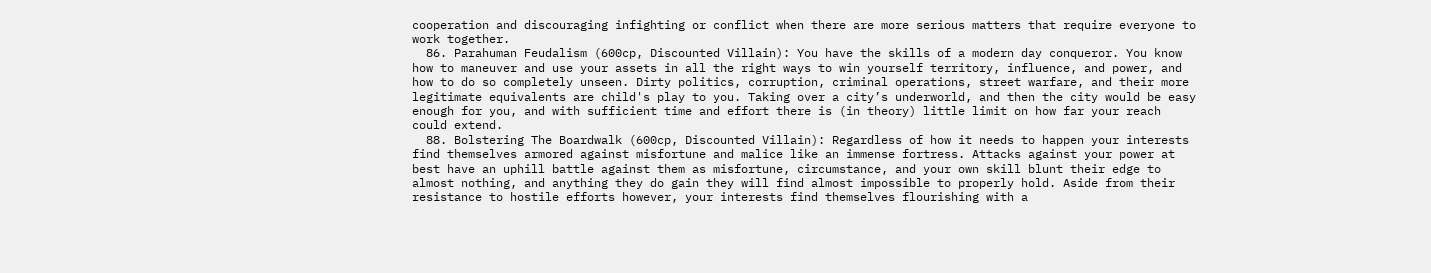cooperation and discouraging infighting or conflict when there are more serious matters that require everyone to work together.
  86. Parahuman Feudalism (600cp, Discounted Villain): You have the skills of a modern day conqueror. You know how to maneuver and use your assets in all the right ways to win yourself territory, influence, and power, and how to do so completely unseen. Dirty politics, corruption, criminal operations, street warfare, and their more legitimate equivalents are child's play to you. Taking over a city’s underworld, and then the city would be easy enough for you, and with sufficient time and effort there is (in theory) little limit on how far your reach could extend.
  88. Bolstering The Boardwalk (600cp, Discounted Villain): Regardless of how it needs to happen your interests find themselves armored against misfortune and malice like an immense fortress. Attacks against your power at best have an uphill battle against them as misfortune, circumstance, and your own skill blunt their edge to almost nothing, and anything they do gain they will find almost impossible to properly hold. Aside from their resistance to hostile efforts however, your interests find themselves flourishing with a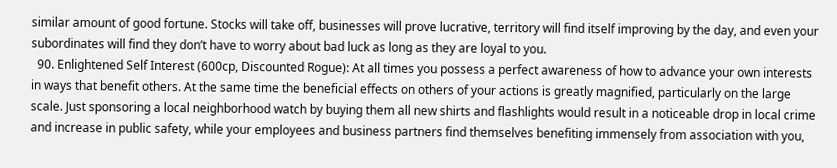similar amount of good fortune. Stocks will take off, businesses will prove lucrative, territory will find itself improving by the day, and even your subordinates will find they don’t have to worry about bad luck as long as they are loyal to you.
  90. Enlightened Self Interest (600cp, Discounted Rogue): At all times you possess a perfect awareness of how to advance your own interests in ways that benefit others. At the same time the beneficial effects on others of your actions is greatly magnified, particularly on the large scale. Just sponsoring a local neighborhood watch by buying them all new shirts and flashlights would result in a noticeable drop in local crime and increase in public safety, while your employees and business partners find themselves benefiting immensely from association with you,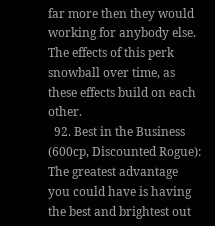far more then they would working for anybody else. The effects of this perk snowball over time, as these effects build on each other.
  92. Best in the Business (600cp, Discounted Rogue): The greatest advantage you could have is having the best and brightest out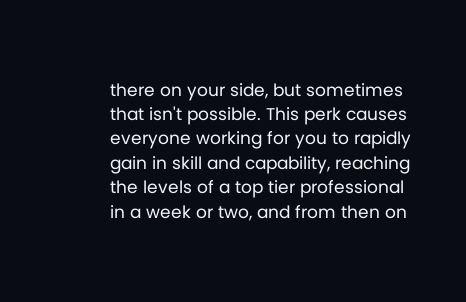there on your side, but sometimes that isn't possible. This perk causes everyone working for you to rapidly gain in skill and capability, reaching the levels of a top tier professional in a week or two, and from then on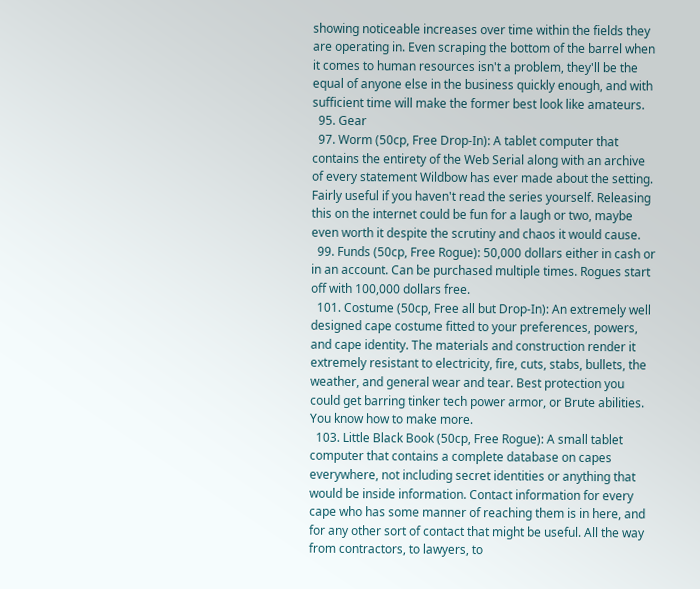showing noticeable increases over time within the fields they are operating in. Even scraping the bottom of the barrel when it comes to human resources isn't a problem, they'll be the equal of anyone else in the business quickly enough, and with sufficient time will make the former best look like amateurs.
  95. Gear
  97. Worm (50cp, Free Drop-In): A tablet computer that contains the entirety of the Web Serial along with an archive of every statement Wildbow has ever made about the setting. Fairly useful if you haven't read the series yourself. Releasing this on the internet could be fun for a laugh or two, maybe even worth it despite the scrutiny and chaos it would cause.
  99. Funds (50cp, Free Rogue): 50,000 dollars either in cash or in an account. Can be purchased multiple times. Rogues start off with 100,000 dollars free.
  101. Costume (50cp, Free all but Drop-In): An extremely well designed cape costume fitted to your preferences, powers, and cape identity. The materials and construction render it extremely resistant to electricity, fire, cuts, stabs, bullets, the weather, and general wear and tear. Best protection you could get barring tinker tech power armor, or Brute abilities. You know how to make more.
  103. Little Black Book (50cp, Free Rogue): A small tablet computer that contains a complete database on capes everywhere, not including secret identities or anything that would be inside information. Contact information for every cape who has some manner of reaching them is in here, and for any other sort of contact that might be useful. All the way from contractors, to lawyers, to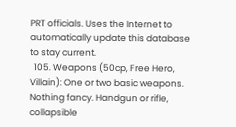PRT officials. Uses the Internet to automatically update this database to stay current.
  105. Weapons (50cp, Free Hero, Villain): One or two basic weapons. Nothing fancy. Handgun or rifle, collapsible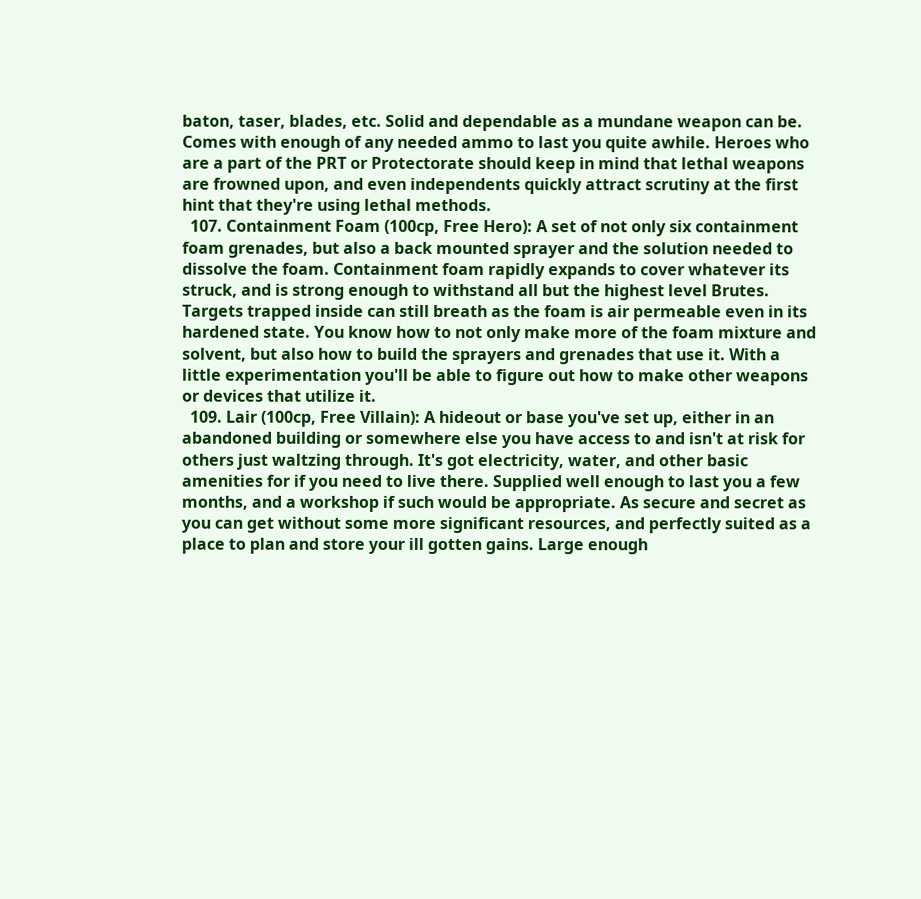baton, taser, blades, etc. Solid and dependable as a mundane weapon can be. Comes with enough of any needed ammo to last you quite awhile. Heroes who are a part of the PRT or Protectorate should keep in mind that lethal weapons are frowned upon, and even independents quickly attract scrutiny at the first hint that they're using lethal methods.
  107. Containment Foam (100cp, Free Hero): A set of not only six containment foam grenades, but also a back mounted sprayer and the solution needed to dissolve the foam. Containment foam rapidly expands to cover whatever its struck, and is strong enough to withstand all but the highest level Brutes. Targets trapped inside can still breath as the foam is air permeable even in its hardened state. You know how to not only make more of the foam mixture and solvent, but also how to build the sprayers and grenades that use it. With a little experimentation you'll be able to figure out how to make other weapons or devices that utilize it.
  109. Lair (100cp, Free Villain): A hideout or base you've set up, either in an abandoned building or somewhere else you have access to and isn't at risk for others just waltzing through. It's got electricity, water, and other basic amenities for if you need to live there. Supplied well enough to last you a few months, and a workshop if such would be appropriate. As secure and secret as you can get without some more significant resources, and perfectly suited as a place to plan and store your ill gotten gains. Large enough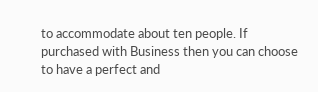to accommodate about ten people. If purchased with Business then you can choose to have a perfect and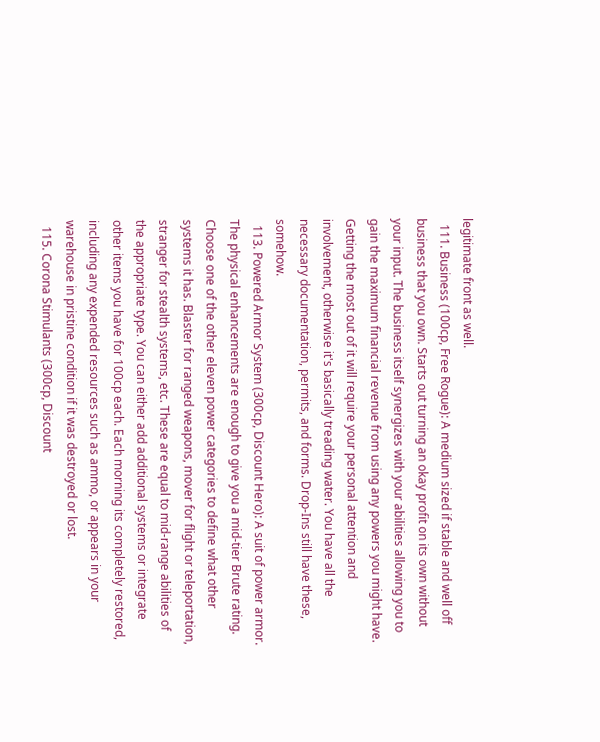legitimate front as well.
  111. Business (100cp, Free Rogue): A medium sized if stable and well off business that you own. Starts out turning an okay profit on its own without your input. The business itself synergizes with your abilities allowing you to gain the maximum financial revenue from using any powers you might have. Getting the most out of it will require your personal attention and involvement, otherwise it's basically treading water. You have all the necessary documentation, permits, and forms. Drop-Ins still have these, somehow.
  113. Powered Armor System (300cp, Discount Hero): A suit of power armor. The physical enhancements are enough to give you a mid-tier Brute rating. Choose one of the other eleven power categories to define what other systems it has. Blaster for ranged weapons, mover for flight or teleportation, stranger for stealth systems, etc. These are equal to mid-range abilities of the appropriate type. You can either add additional systems or integrate other items you have for 100cp each. Each morning its completely restored, including any expended resources such as ammo, or appears in your warehouse in pristine condition if it was destroyed or lost.
  115. Corona Stimulants (300cp, Discount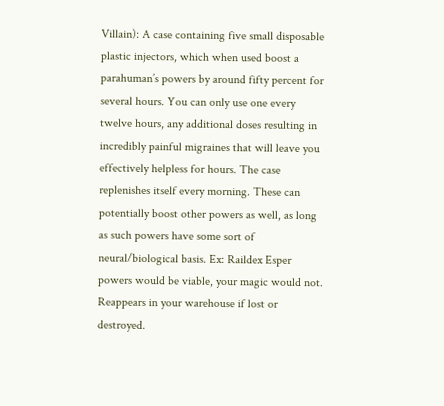Villain): A case containing five small disposable plastic injectors, which when used boost a parahuman’s powers by around fifty percent for several hours. You can only use one every twelve hours, any additional doses resulting in incredibly painful migraines that will leave you effectively helpless for hours. The case replenishes itself every morning. These can potentially boost other powers as well, as long as such powers have some sort of neural/biological basis. Ex: Raildex Esper powers would be viable, your magic would not. Reappears in your warehouse if lost or destroyed.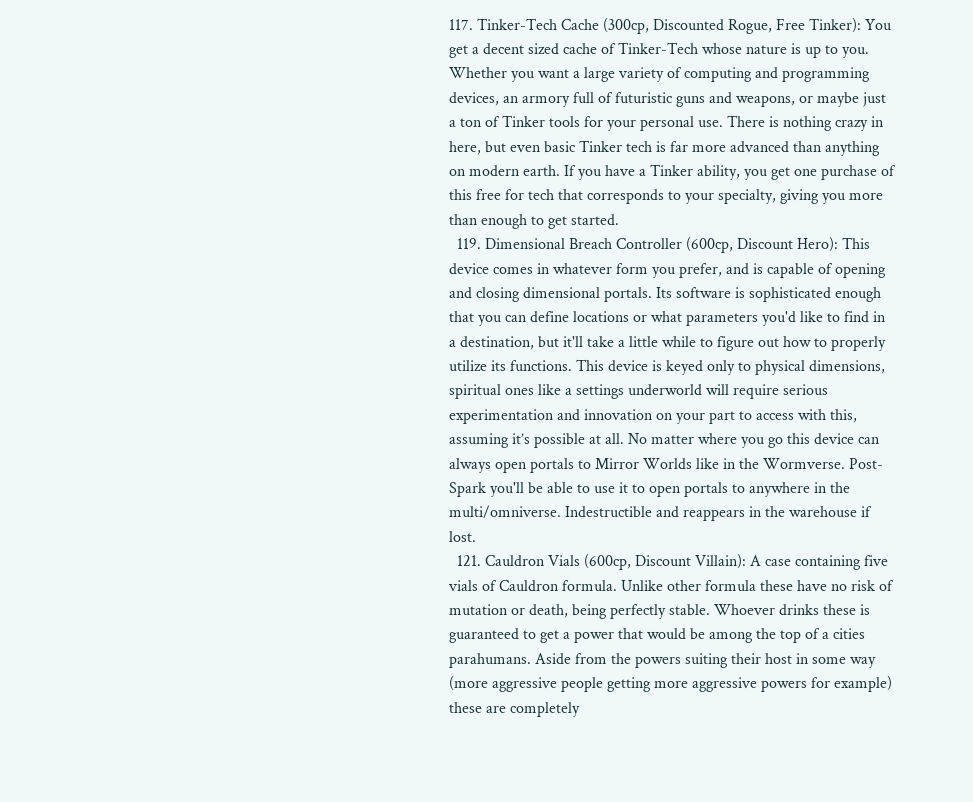117. Tinker-Tech Cache (300cp, Discounted Rogue, Free Tinker): You get a decent sized cache of Tinker-Tech whose nature is up to you. Whether you want a large variety of computing and programming devices, an armory full of futuristic guns and weapons, or maybe just a ton of Tinker tools for your personal use. There is nothing crazy in here, but even basic Tinker tech is far more advanced than anything on modern earth. If you have a Tinker ability, you get one purchase of this free for tech that corresponds to your specialty, giving you more than enough to get started.
  119. Dimensional Breach Controller (600cp, Discount Hero): This device comes in whatever form you prefer, and is capable of opening and closing dimensional portals. Its software is sophisticated enough that you can define locations or what parameters you'd like to find in a destination, but it'll take a little while to figure out how to properly utilize its functions. This device is keyed only to physical dimensions, spiritual ones like a settings underworld will require serious experimentation and innovation on your part to access with this, assuming it’s possible at all. No matter where you go this device can always open portals to Mirror Worlds like in the Wormverse. Post-Spark you'll be able to use it to open portals to anywhere in the multi/omniverse. Indestructible and reappears in the warehouse if lost.
  121. Cauldron Vials (600cp, Discount Villain): A case containing five vials of Cauldron formula. Unlike other formula these have no risk of mutation or death, being perfectly stable. Whoever drinks these is guaranteed to get a power that would be among the top of a cities parahumans. Aside from the powers suiting their host in some way (more aggressive people getting more aggressive powers for example) these are completely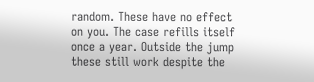random. These have no effect on you. The case refills itself once a year. Outside the jump these still work despite the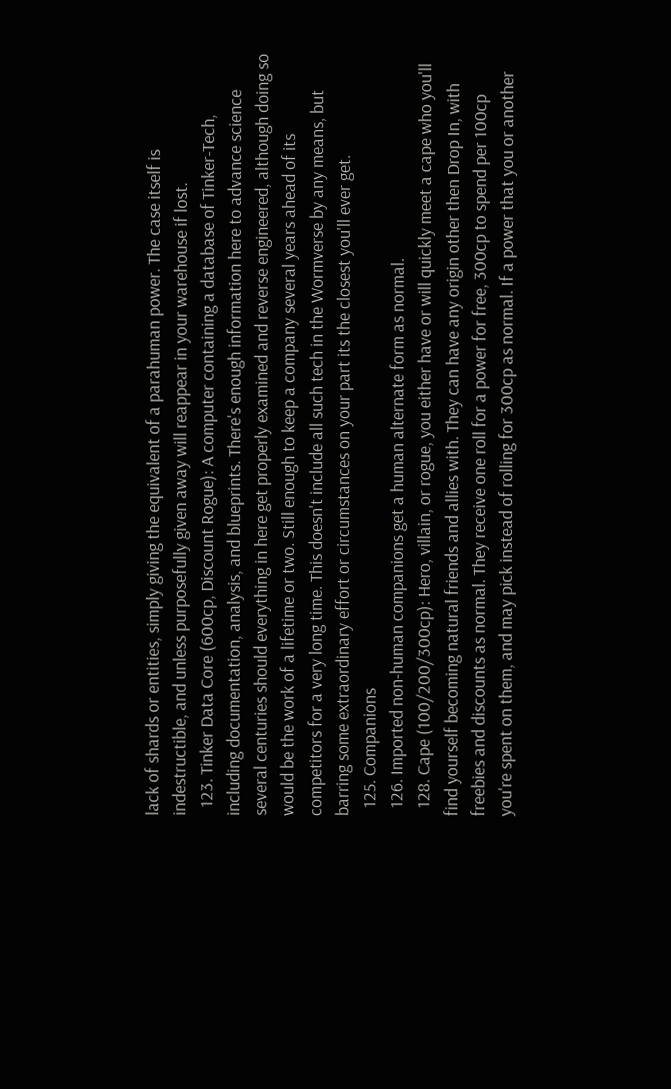lack of shards or entities, simply giving the equivalent of a parahuman power. The case itself is indestructible, and unless purposefully given away will reappear in your warehouse if lost.
  123. Tinker Data Core (600cp, Discount Rogue): A computer containing a database of Tinker-Tech, including documentation, analysis, and blueprints. There's enough information here to advance science several centuries should everything in here get properly examined and reverse engineered, although doing so would be the work of a lifetime or two. Still enough to keep a company several years ahead of its competitors for a very long time. This doesn't include all such tech in the Wormverse by any means, but barring some extraordinary effort or circumstances on your part its the closest you'll ever get.
  125. Companions
  126. Imported non-human companions get a human alternate form as normal.
  128. Cape (100/200/300cp): Hero, villain, or rogue, you either have or will quickly meet a cape who you'll find yourself becoming natural friends and allies with. They can have any origin other then Drop In, with freebies and discounts as normal. They receive one roll for a power for free, 300cp to spend per 100cp you're spent on them, and may pick instead of rolling for 300cp as normal. If a power that you or another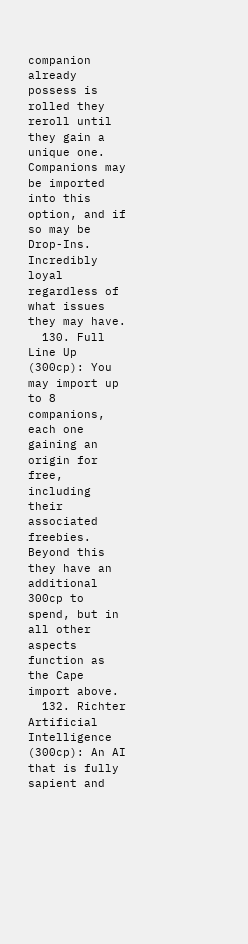companion already possess is rolled they reroll until they gain a unique one. Companions may be imported into this option, and if so may be Drop-Ins. Incredibly loyal regardless of what issues they may have.
  130. Full Line Up (300cp): You may import up to 8 companions, each one gaining an origin for free, including their associated freebies. Beyond this they have an additional 300cp to spend, but in all other aspects function as the Cape import above.
  132. Richter Artificial Intelligence (300cp): An AI that is fully sapient and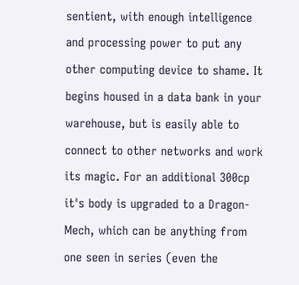sentient, with enough intelligence and processing power to put any other computing device to shame. It begins housed in a data bank in your warehouse, but is easily able to connect to other networks and work its magic. For an additional 300cp it's body is upgraded to a Dragon-Mech, which can be anything from one seen in series (even the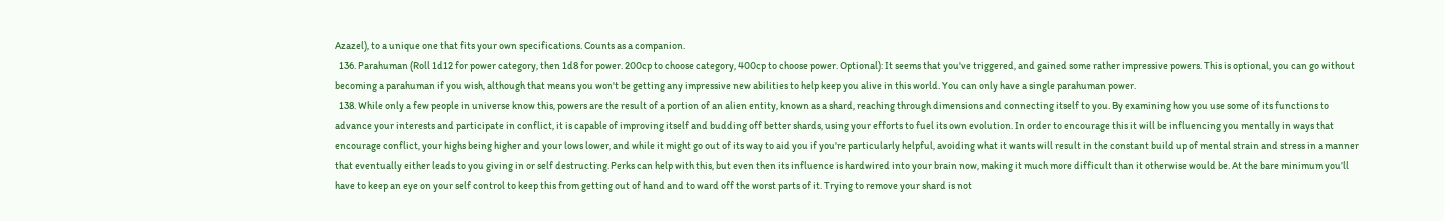Azazel), to a unique one that fits your own specifications. Counts as a companion.
  136. Parahuman (Roll 1d12 for power category, then 1d8 for power. 200cp to choose category, 400cp to choose power. Optional): It seems that you've triggered, and gained some rather impressive powers. This is optional, you can go without becoming a parahuman if you wish, although that means you won't be getting any impressive new abilities to help keep you alive in this world. You can only have a single parahuman power.
  138. While only a few people in universe know this, powers are the result of a portion of an alien entity, known as a shard, reaching through dimensions and connecting itself to you. By examining how you use some of its functions to advance your interests and participate in conflict, it is capable of improving itself and budding off better shards, using your efforts to fuel its own evolution. In order to encourage this it will be influencing you mentally in ways that encourage conflict, your highs being higher and your lows lower, and while it might go out of its way to aid you if you're particularly helpful, avoiding what it wants will result in the constant build up of mental strain and stress in a manner that eventually either leads to you giving in or self destructing. Perks can help with this, but even then its influence is hardwired into your brain now, making it much more difficult than it otherwise would be. At the bare minimum you’ll have to keep an eye on your self control to keep this from getting out of hand and to ward off the worst parts of it. Trying to remove your shard is not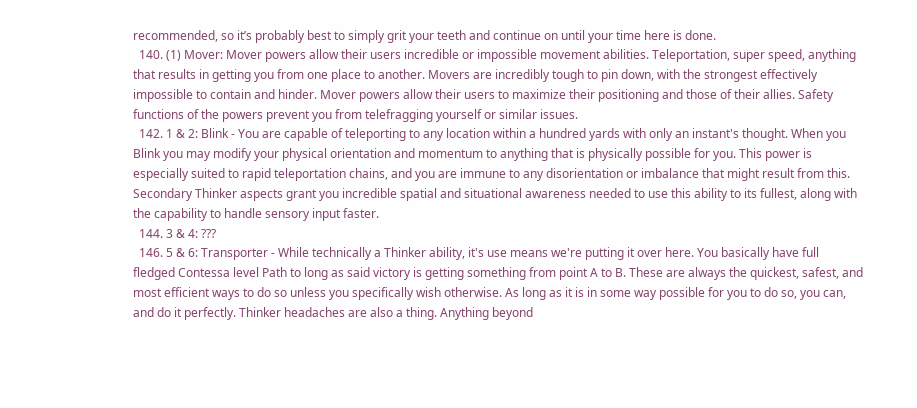recommended, so it’s probably best to simply grit your teeth and continue on until your time here is done.
  140. (1) Mover: Mover powers allow their users incredible or impossible movement abilities. Teleportation, super speed, anything that results in getting you from one place to another. Movers are incredibly tough to pin down, with the strongest effectively impossible to contain and hinder. Mover powers allow their users to maximize their positioning and those of their allies. Safety functions of the powers prevent you from telefragging yourself or similar issues.
  142. 1 & 2: Blink - You are capable of teleporting to any location within a hundred yards with only an instant's thought. When you Blink you may modify your physical orientation and momentum to anything that is physically possible for you. This power is especially suited to rapid teleportation chains, and you are immune to any disorientation or imbalance that might result from this. Secondary Thinker aspects grant you incredible spatial and situational awareness needed to use this ability to its fullest, along with the capability to handle sensory input faster.
  144. 3 & 4: ???
  146. 5 & 6: Transporter - While technically a Thinker ability, it's use means we're putting it over here. You basically have full fledged Contessa level Path to long as said victory is getting something from point A to B. These are always the quickest, safest, and most efficient ways to do so unless you specifically wish otherwise. As long as it is in some way possible for you to do so, you can, and do it perfectly. Thinker headaches are also a thing. Anything beyond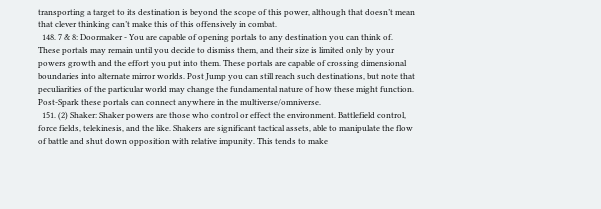transporting a target to its destination is beyond the scope of this power, although that doesn’t mean that clever thinking can’t make this of this offensively in combat.
  148. 7 & 8: Doormaker - You are capable of opening portals to any destination you can think of. These portals may remain until you decide to dismiss them, and their size is limited only by your powers growth and the effort you put into them. These portals are capable of crossing dimensional boundaries into alternate mirror worlds. Post Jump you can still reach such destinations, but note that peculiarities of the particular world may change the fundamental nature of how these might function. Post-Spark these portals can connect anywhere in the multiverse/omniverse.
  151. (2) Shaker: Shaker powers are those who control or effect the environment. Battlefield control, force fields, telekinesis, and the like. Shakers are significant tactical assets, able to manipulate the flow of battle and shut down opposition with relative impunity. This tends to make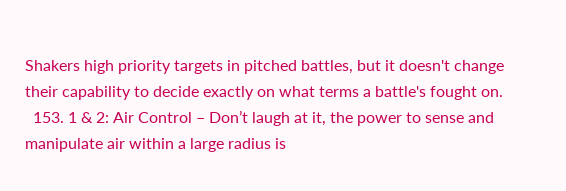Shakers high priority targets in pitched battles, but it doesn't change their capability to decide exactly on what terms a battle's fought on.
  153. 1 & 2: Air Control – Don’t laugh at it, the power to sense and manipulate air within a large radius is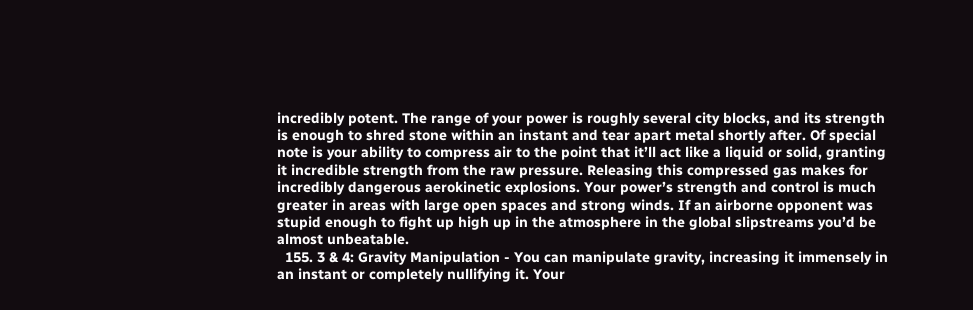incredibly potent. The range of your power is roughly several city blocks, and its strength is enough to shred stone within an instant and tear apart metal shortly after. Of special note is your ability to compress air to the point that it’ll act like a liquid or solid, granting it incredible strength from the raw pressure. Releasing this compressed gas makes for incredibly dangerous aerokinetic explosions. Your power’s strength and control is much greater in areas with large open spaces and strong winds. If an airborne opponent was stupid enough to fight up high up in the atmosphere in the global slipstreams you’d be almost unbeatable.
  155. 3 & 4: Gravity Manipulation - You can manipulate gravity, increasing it immensely in an instant or completely nullifying it. Your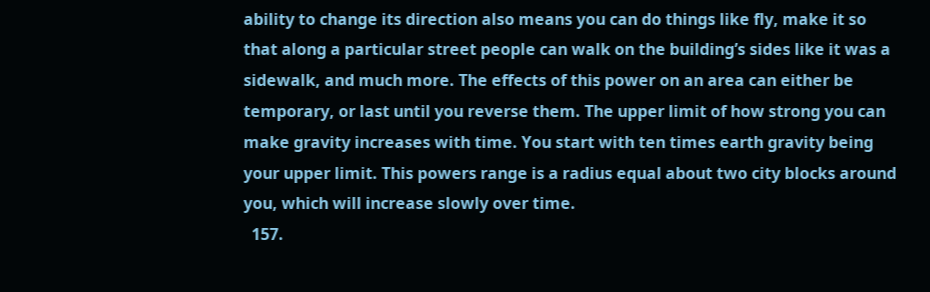ability to change its direction also means you can do things like fly, make it so that along a particular street people can walk on the building’s sides like it was a sidewalk, and much more. The effects of this power on an area can either be temporary, or last until you reverse them. The upper limit of how strong you can make gravity increases with time. You start with ten times earth gravity being your upper limit. This powers range is a radius equal about two city blocks around you, which will increase slowly over time.
  157.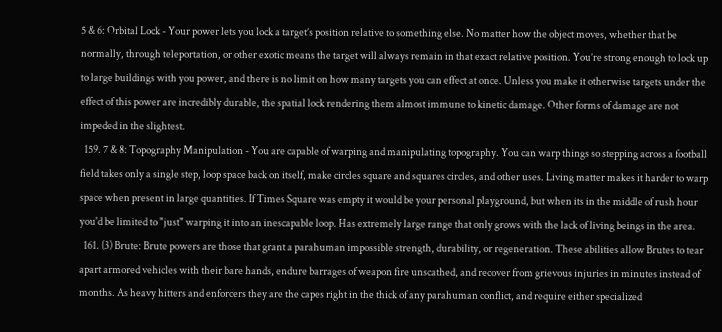5 & 6: Orbital Lock - Your power lets you lock a target’s position relative to something else. No matter how the object moves, whether that be normally, through teleportation, or other exotic means the target will always remain in that exact relative position. You’re strong enough to lock up to large buildings with you power, and there is no limit on how many targets you can effect at once. Unless you make it otherwise targets under the effect of this power are incredibly durable, the spatial lock rendering them almost immune to kinetic damage. Other forms of damage are not impeded in the slightest.
  159. 7 & 8: Topography Manipulation - You are capable of warping and manipulating topography. You can warp things so stepping across a football field takes only a single step, loop space back on itself, make circles square and squares circles, and other uses. Living matter makes it harder to warp space when present in large quantities. If Times Square was empty it would be your personal playground, but when its in the middle of rush hour you'd be limited to "just" warping it into an inescapable loop. Has extremely large range that only grows with the lack of living beings in the area.
  161. (3) Brute: Brute powers are those that grant a parahuman impossible strength, durability, or regeneration. These abilities allow Brutes to tear apart armored vehicles with their bare hands, endure barrages of weapon fire unscathed, and recover from grievous injuries in minutes instead of months. As heavy hitters and enforcers they are the capes right in the thick of any parahuman conflict, and require either specialized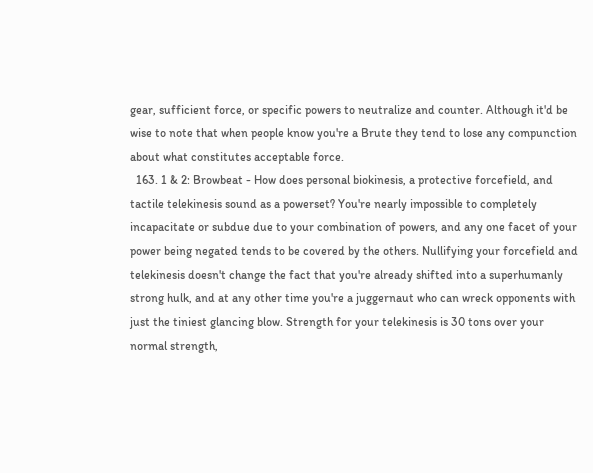gear, sufficient force, or specific powers to neutralize and counter. Although it'd be wise to note that when people know you're a Brute they tend to lose any compunction about what constitutes acceptable force.
  163. 1 & 2: Browbeat - How does personal biokinesis, a protective forcefield, and tactile telekinesis sound as a powerset? You're nearly impossible to completely incapacitate or subdue due to your combination of powers, and any one facet of your power being negated tends to be covered by the others. Nullifying your forcefield and telekinesis doesn't change the fact that you're already shifted into a superhumanly strong hulk, and at any other time you're a juggernaut who can wreck opponents with just the tiniest glancing blow. Strength for your telekinesis is 30 tons over your normal strength,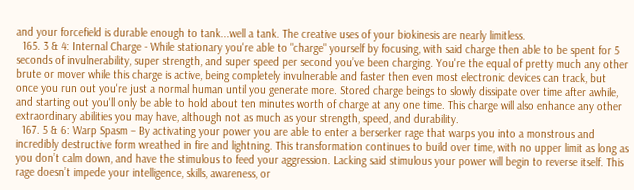and your forcefield is durable enough to tank...well a tank. The creative uses of your biokinesis are nearly limitless.
  165. 3 & 4: Internal Charge - While stationary you're able to "charge" yourself by focusing, with said charge then able to be spent for 5 seconds of invulnerability, super strength, and super speed per second you’ve been charging. You're the equal of pretty much any other brute or mover while this charge is active, being completely invulnerable and faster then even most electronic devices can track, but once you run out you're just a normal human until you generate more. Stored charge beings to slowly dissipate over time after awhile, and starting out you'll only be able to hold about ten minutes worth of charge at any one time. This charge will also enhance any other extraordinary abilities you may have, although not as much as your strength, speed, and durability.
  167. 5 & 6: Warp Spasm – By activating your power you are able to enter a berserker rage that warps you into a monstrous and incredibly destructive form wreathed in fire and lightning. This transformation continues to build over time, with no upper limit as long as you don’t calm down, and have the stimulous to feed your aggression. Lacking said stimulous your power will begin to reverse itself. This rage doesn’t impede your intelligence, skills, awareness, or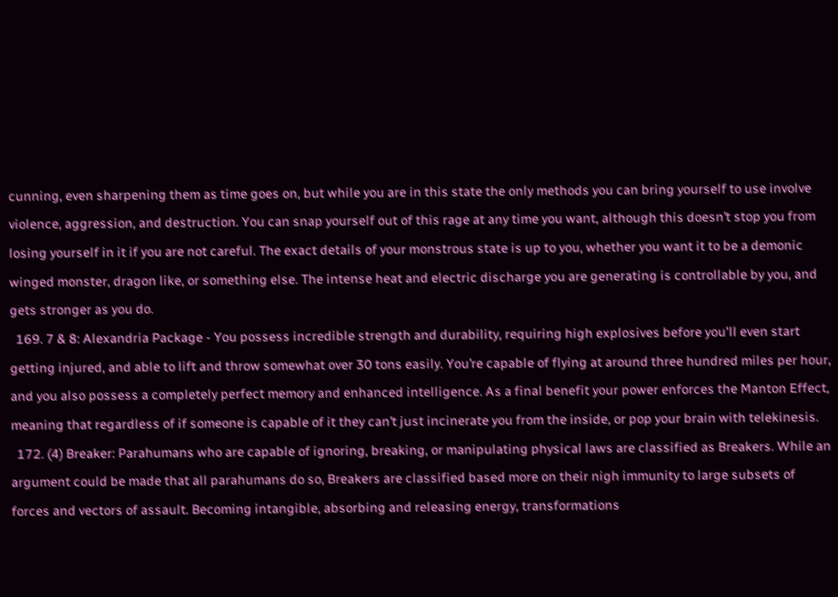cunning, even sharpening them as time goes on, but while you are in this state the only methods you can bring yourself to use involve violence, aggression, and destruction. You can snap yourself out of this rage at any time you want, although this doesn’t stop you from losing yourself in it if you are not careful. The exact details of your monstrous state is up to you, whether you want it to be a demonic winged monster, dragon like, or something else. The intense heat and electric discharge you are generating is controllable by you, and gets stronger as you do.
  169. 7 & 8: Alexandria Package - You possess incredible strength and durability, requiring high explosives before you'll even start getting injured, and able to lift and throw somewhat over 30 tons easily. You’re capable of flying at around three hundred miles per hour, and you also possess a completely perfect memory and enhanced intelligence. As a final benefit your power enforces the Manton Effect, meaning that regardless of if someone is capable of it they can’t just incinerate you from the inside, or pop your brain with telekinesis.
  172. (4) Breaker: Parahumans who are capable of ignoring, breaking, or manipulating physical laws are classified as Breakers. While an argument could be made that all parahumans do so, Breakers are classified based more on their nigh immunity to large subsets of forces and vectors of assault. Becoming intangible, absorbing and releasing energy, transformations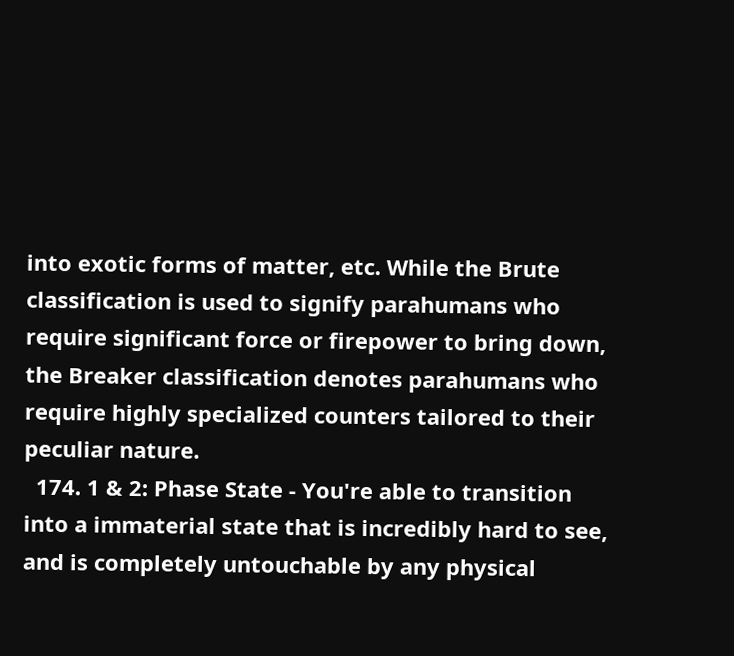into exotic forms of matter, etc. While the Brute classification is used to signify parahumans who require significant force or firepower to bring down, the Breaker classification denotes parahumans who require highly specialized counters tailored to their peculiar nature.
  174. 1 & 2: Phase State - You're able to transition into a immaterial state that is incredibly hard to see, and is completely untouchable by any physical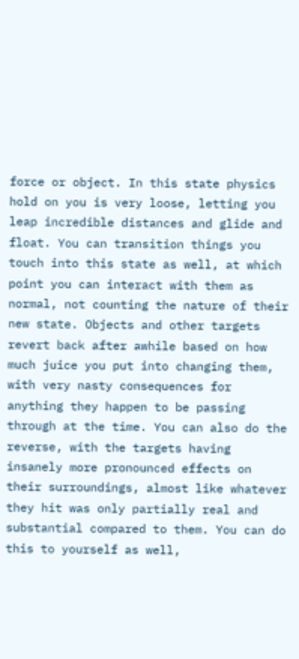force or object. In this state physics hold on you is very loose, letting you leap incredible distances and glide and float. You can transition things you touch into this state as well, at which point you can interact with them as normal, not counting the nature of their new state. Objects and other targets revert back after awhile based on how much juice you put into changing them, with very nasty consequences for anything they happen to be passing through at the time. You can also do the reverse, with the targets having insanely more pronounced effects on their surroundings, almost like whatever they hit was only partially real and substantial compared to them. You can do this to yourself as well,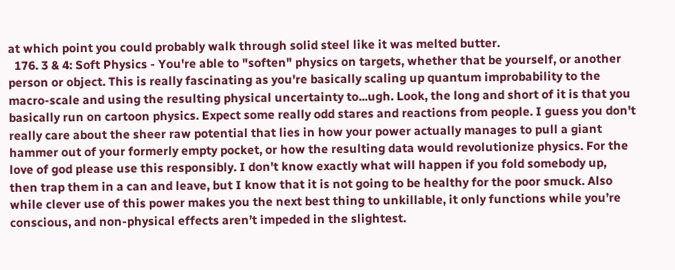at which point you could probably walk through solid steel like it was melted butter.
  176. 3 & 4: Soft Physics - You're able to "soften" physics on targets, whether that be yourself, or another person or object. This is really fascinating as you're basically scaling up quantum improbability to the macro-scale and using the resulting physical uncertainty to...ugh. Look, the long and short of it is that you basically run on cartoon physics. Expect some really odd stares and reactions from people. I guess you don't really care about the sheer raw potential that lies in how your power actually manages to pull a giant hammer out of your formerly empty pocket, or how the resulting data would revolutionize physics. For the love of god please use this responsibly. I don't know exactly what will happen if you fold somebody up, then trap them in a can and leave, but I know that it is not going to be healthy for the poor smuck. Also while clever use of this power makes you the next best thing to unkillable, it only functions while you’re conscious, and non-physical effects aren’t impeded in the slightest.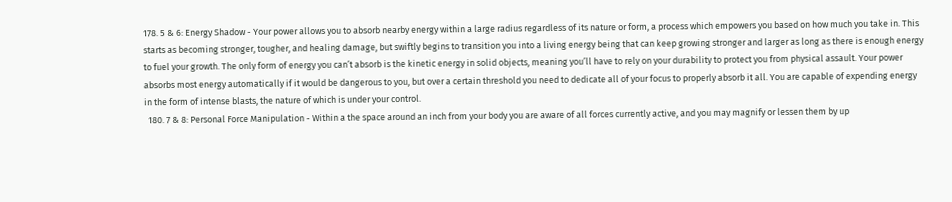178. 5 & 6: Energy Shadow - Your power allows you to absorb nearby energy within a large radius regardless of its nature or form, a process which empowers you based on how much you take in. This starts as becoming stronger, tougher, and healing damage, but swiftly begins to transition you into a living energy being that can keep growing stronger and larger as long as there is enough energy to fuel your growth. The only form of energy you can’t absorb is the kinetic energy in solid objects, meaning you’ll have to rely on your durability to protect you from physical assault. Your power absorbs most energy automatically if it would be dangerous to you, but over a certain threshold you need to dedicate all of your focus to properly absorb it all. You are capable of expending energy in the form of intense blasts, the nature of which is under your control.
  180. 7 & 8: Personal Force Manipulation - Within a the space around an inch from your body you are aware of all forces currently active, and you may magnify or lessen them by up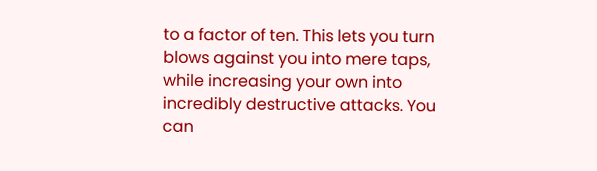to a factor of ten. This lets you turn blows against you into mere taps, while increasing your own into incredibly destructive attacks. You can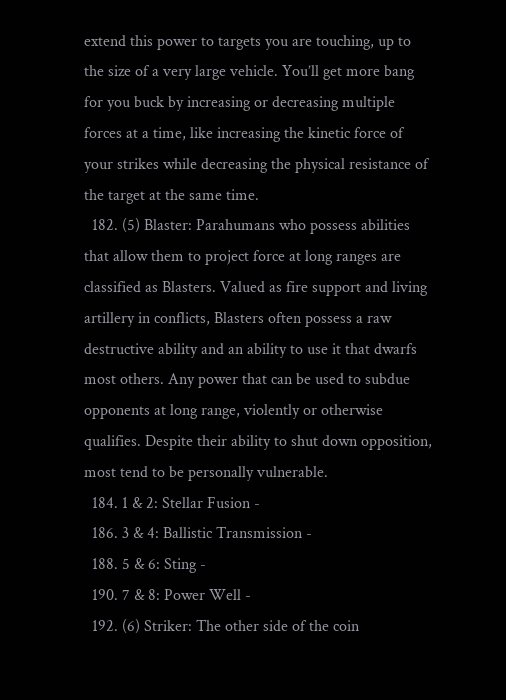extend this power to targets you are touching, up to the size of a very large vehicle. You’ll get more bang for you buck by increasing or decreasing multiple forces at a time, like increasing the kinetic force of your strikes while decreasing the physical resistance of the target at the same time.
  182. (5) Blaster: Parahumans who possess abilities that allow them to project force at long ranges are classified as Blasters. Valued as fire support and living artillery in conflicts, Blasters often possess a raw destructive ability and an ability to use it that dwarfs most others. Any power that can be used to subdue opponents at long range, violently or otherwise qualifies. Despite their ability to shut down opposition, most tend to be personally vulnerable.
  184. 1 & 2: Stellar Fusion -
  186. 3 & 4: Ballistic Transmission -
  188. 5 & 6: Sting -
  190. 7 & 8: Power Well -
  192. (6) Striker: The other side of the coin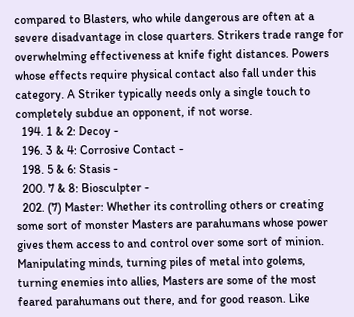compared to Blasters, who while dangerous are often at a severe disadvantage in close quarters. Strikers trade range for overwhelming effectiveness at knife fight distances. Powers whose effects require physical contact also fall under this category. A Striker typically needs only a single touch to completely subdue an opponent, if not worse.
  194. 1 & 2: Decoy -
  196. 3 & 4: Corrosive Contact -
  198. 5 & 6: Stasis -
  200. 7 & 8: Biosculpter -
  202. (7) Master: Whether its controlling others or creating some sort of monster Masters are parahumans whose power gives them access to and control over some sort of minion. Manipulating minds, turning piles of metal into golems, turning enemies into allies, Masters are some of the most feared parahumans out there, and for good reason. Like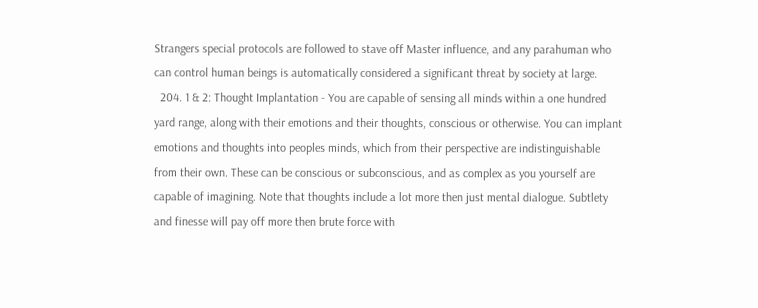Strangers special protocols are followed to stave off Master influence, and any parahuman who can control human beings is automatically considered a significant threat by society at large.
  204. 1 & 2: Thought Implantation - You are capable of sensing all minds within a one hundred yard range, along with their emotions and their thoughts, conscious or otherwise. You can implant emotions and thoughts into peoples minds, which from their perspective are indistinguishable from their own. These can be conscious or subconscious, and as complex as you yourself are capable of imagining. Note that thoughts include a lot more then just mental dialogue. Subtlety and finesse will pay off more then brute force with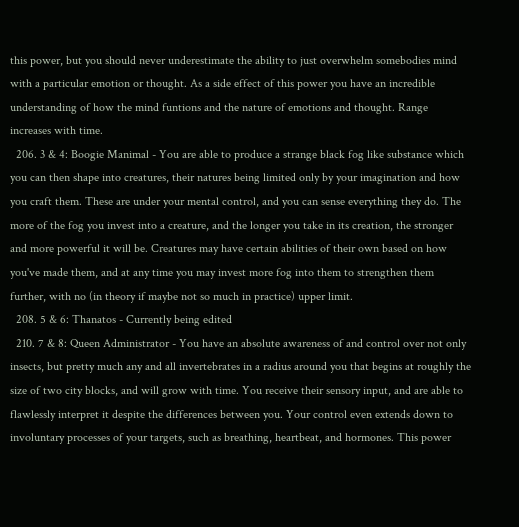this power, but you should never underestimate the ability to just overwhelm somebodies mind with a particular emotion or thought. As a side effect of this power you have an incredible understanding of how the mind funtions and the nature of emotions and thought. Range increases with time.
  206. 3 & 4: Boogie Manimal - You are able to produce a strange black fog like substance which you can then shape into creatures, their natures being limited only by your imagination and how you craft them. These are under your mental control, and you can sense everything they do. The more of the fog you invest into a creature, and the longer you take in its creation, the stronger and more powerful it will be. Creatures may have certain abilities of their own based on how you've made them, and at any time you may invest more fog into them to strengthen them further, with no (in theory if maybe not so much in practice) upper limit.
  208. 5 & 6: Thanatos - Currently being edited
  210. 7 & 8: Queen Administrator - You have an absolute awareness of and control over not only insects, but pretty much any and all invertebrates in a radius around you that begins at roughly the size of two city blocks, and will grow with time. You receive their sensory input, and are able to flawlessly interpret it despite the differences between you. Your control even extends down to involuntary processes of your targets, such as breathing, heartbeat, and hormones. This power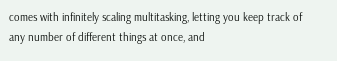comes with infinitely scaling multitasking, letting you keep track of any number of different things at once, and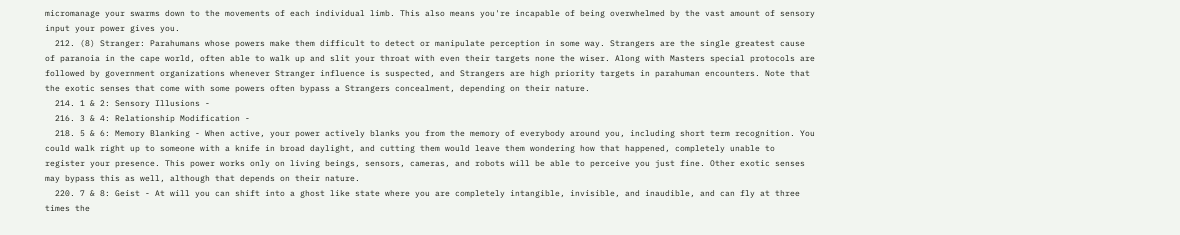micromanage your swarms down to the movements of each individual limb. This also means you're incapable of being overwhelmed by the vast amount of sensory input your power gives you.
  212. (8) Stranger: Parahumans whose powers make them difficult to detect or manipulate perception in some way. Strangers are the single greatest cause of paranoia in the cape world, often able to walk up and slit your throat with even their targets none the wiser. Along with Masters special protocols are followed by government organizations whenever Stranger influence is suspected, and Strangers are high priority targets in parahuman encounters. Note that the exotic senses that come with some powers often bypass a Strangers concealment, depending on their nature.
  214. 1 & 2: Sensory Illusions -
  216. 3 & 4: Relationship Modification -
  218. 5 & 6: Memory Blanking - When active, your power actively blanks you from the memory of everybody around you, including short term recognition. You could walk right up to someone with a knife in broad daylight, and cutting them would leave them wondering how that happened, completely unable to register your presence. This power works only on living beings, sensors, cameras, and robots will be able to perceive you just fine. Other exotic senses may bypass this as well, although that depends on their nature.
  220. 7 & 8: Geist - At will you can shift into a ghost like state where you are completely intangible, invisible, and inaudible, and can fly at three times the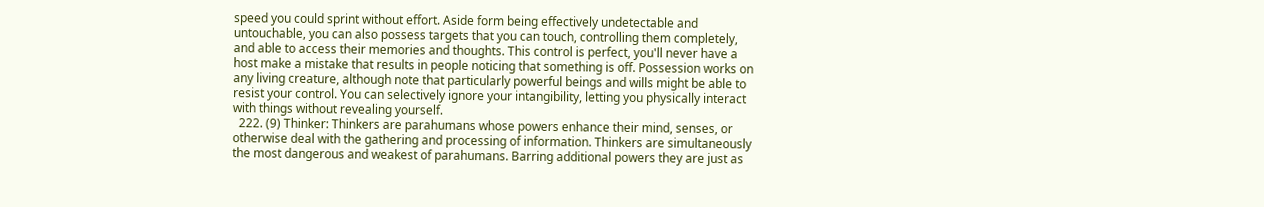speed you could sprint without effort. Aside form being effectively undetectable and untouchable, you can also possess targets that you can touch, controlling them completely, and able to access their memories and thoughts. This control is perfect, you'll never have a host make a mistake that results in people noticing that something is off. Possession works on any living creature, although note that particularly powerful beings and wills might be able to resist your control. You can selectively ignore your intangibility, letting you physically interact with things without revealing yourself.
  222. (9) Thinker: Thinkers are parahumans whose powers enhance their mind, senses, or otherwise deal with the gathering and processing of information. Thinkers are simultaneously the most dangerous and weakest of parahumans. Barring additional powers they are just as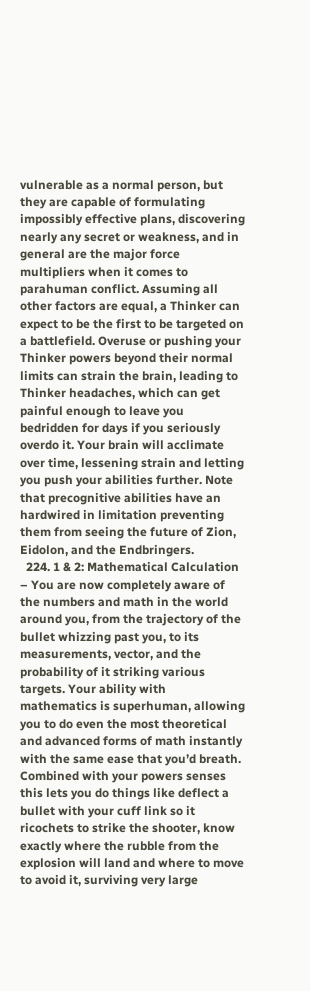vulnerable as a normal person, but they are capable of formulating impossibly effective plans, discovering nearly any secret or weakness, and in general are the major force multipliers when it comes to parahuman conflict. Assuming all other factors are equal, a Thinker can expect to be the first to be targeted on a battlefield. Overuse or pushing your Thinker powers beyond their normal limits can strain the brain, leading to Thinker headaches, which can get painful enough to leave you bedridden for days if you seriously overdo it. Your brain will acclimate over time, lessening strain and letting you push your abilities further. Note that precognitive abilities have an hardwired in limitation preventing them from seeing the future of Zion, Eidolon, and the Endbringers.
  224. 1 & 2: Mathematical Calculation – You are now completely aware of the numbers and math in the world around you, from the trajectory of the bullet whizzing past you, to its measurements, vector, and the probability of it striking various targets. Your ability with mathematics is superhuman, allowing you to do even the most theoretical and advanced forms of math instantly with the same ease that you’d breath. Combined with your powers senses this lets you do things like deflect a bullet with your cuff link so it ricochets to strike the shooter, know exactly where the rubble from the explosion will land and where to move to avoid it, surviving very large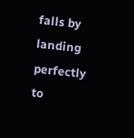falls by landing perfectly to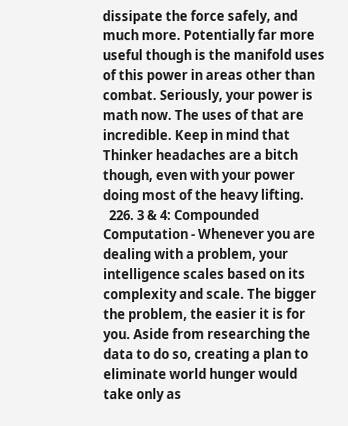dissipate the force safely, and much more. Potentially far more useful though is the manifold uses of this power in areas other than combat. Seriously, your power is math now. The uses of that are incredible. Keep in mind that Thinker headaches are a bitch though, even with your power doing most of the heavy lifting.
  226. 3 & 4: Compounded Computation - Whenever you are dealing with a problem, your intelligence scales based on its complexity and scale. The bigger the problem, the easier it is for you. Aside from researching the data to do so, creating a plan to eliminate world hunger would take only as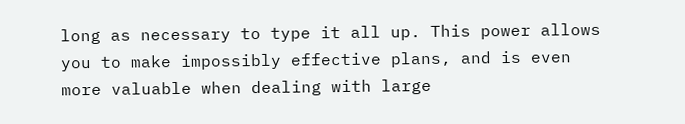long as necessary to type it all up. This power allows you to make impossibly effective plans, and is even more valuable when dealing with large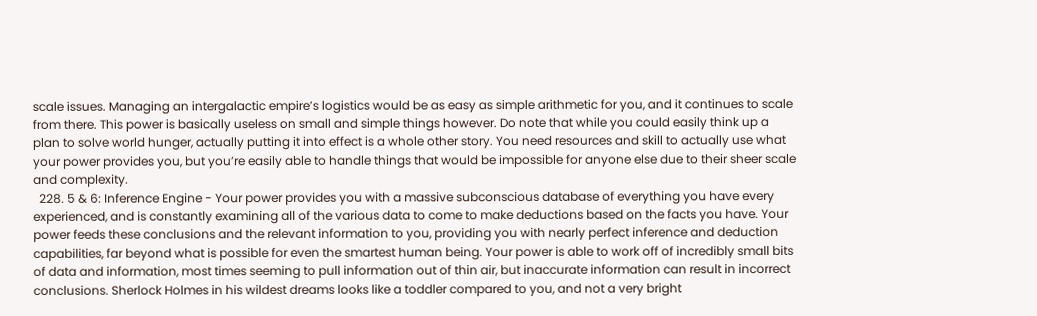scale issues. Managing an intergalactic empire’s logistics would be as easy as simple arithmetic for you, and it continues to scale from there. This power is basically useless on small and simple things however. Do note that while you could easily think up a plan to solve world hunger, actually putting it into effect is a whole other story. You need resources and skill to actually use what your power provides you, but you’re easily able to handle things that would be impossible for anyone else due to their sheer scale and complexity.
  228. 5 & 6: Inference Engine - Your power provides you with a massive subconscious database of everything you have every experienced, and is constantly examining all of the various data to come to make deductions based on the facts you have. Your power feeds these conclusions and the relevant information to you, providing you with nearly perfect inference and deduction capabilities, far beyond what is possible for even the smartest human being. Your power is able to work off of incredibly small bits of data and information, most times seeming to pull information out of thin air, but inaccurate information can result in incorrect conclusions. Sherlock Holmes in his wildest dreams looks like a toddler compared to you, and not a very bright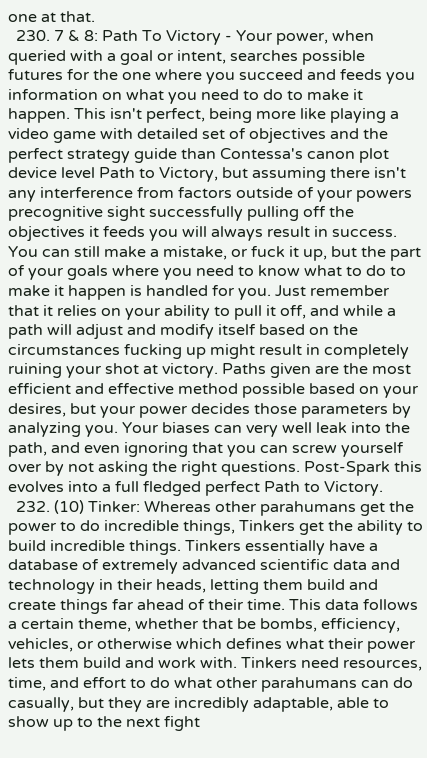one at that.
  230. 7 & 8: Path To Victory - Your power, when queried with a goal or intent, searches possible futures for the one where you succeed and feeds you information on what you need to do to make it happen. This isn't perfect, being more like playing a video game with detailed set of objectives and the perfect strategy guide than Contessa's canon plot device level Path to Victory, but assuming there isn't any interference from factors outside of your powers precognitive sight successfully pulling off the objectives it feeds you will always result in success. You can still make a mistake, or fuck it up, but the part of your goals where you need to know what to do to make it happen is handled for you. Just remember that it relies on your ability to pull it off, and while a path will adjust and modify itself based on the circumstances fucking up might result in completely ruining your shot at victory. Paths given are the most efficient and effective method possible based on your desires, but your power decides those parameters by analyzing you. Your biases can very well leak into the path, and even ignoring that you can screw yourself over by not asking the right questions. Post-Spark this evolves into a full fledged perfect Path to Victory.
  232. (10) Tinker: Whereas other parahumans get the power to do incredible things, Tinkers get the ability to build incredible things. Tinkers essentially have a database of extremely advanced scientific data and technology in their heads, letting them build and create things far ahead of their time. This data follows a certain theme, whether that be bombs, efficiency, vehicles, or otherwise which defines what their power lets them build and work with. Tinkers need resources, time, and effort to do what other parahumans can do casually, but they are incredibly adaptable, able to show up to the next fight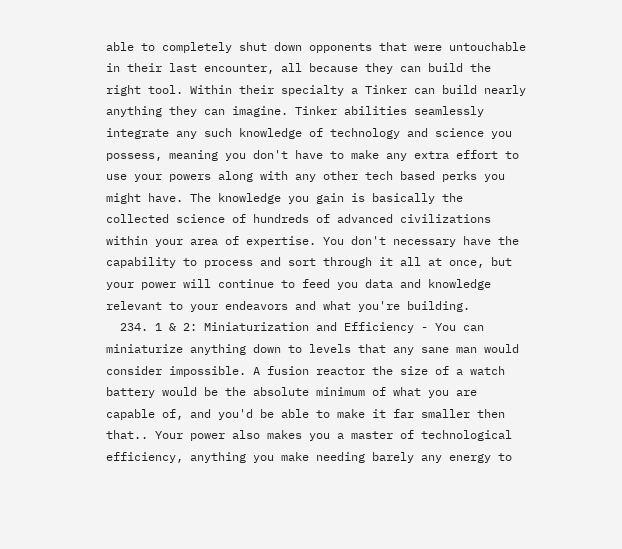able to completely shut down opponents that were untouchable in their last encounter, all because they can build the right tool. Within their specialty a Tinker can build nearly anything they can imagine. Tinker abilities seamlessly integrate any such knowledge of technology and science you possess, meaning you don't have to make any extra effort to use your powers along with any other tech based perks you might have. The knowledge you gain is basically the collected science of hundreds of advanced civilizations within your area of expertise. You don't necessary have the capability to process and sort through it all at once, but your power will continue to feed you data and knowledge relevant to your endeavors and what you're building.
  234. 1 & 2: Miniaturization and Efficiency - You can miniaturize anything down to levels that any sane man would consider impossible. A fusion reactor the size of a watch battery would be the absolute minimum of what you are capable of, and you'd be able to make it far smaller then that.. Your power also makes you a master of technological efficiency, anything you make needing barely any energy to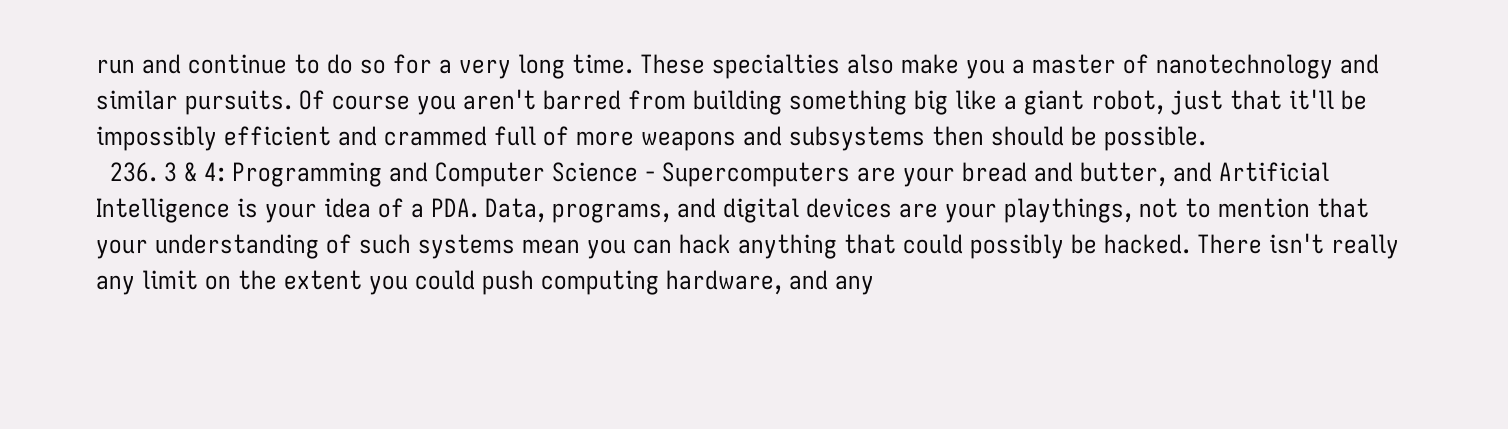run and continue to do so for a very long time. These specialties also make you a master of nanotechnology and similar pursuits. Of course you aren't barred from building something big like a giant robot, just that it'll be impossibly efficient and crammed full of more weapons and subsystems then should be possible.
  236. 3 & 4: Programming and Computer Science - Supercomputers are your bread and butter, and Artificial Intelligence is your idea of a PDA. Data, programs, and digital devices are your playthings, not to mention that your understanding of such systems mean you can hack anything that could possibly be hacked. There isn't really any limit on the extent you could push computing hardware, and any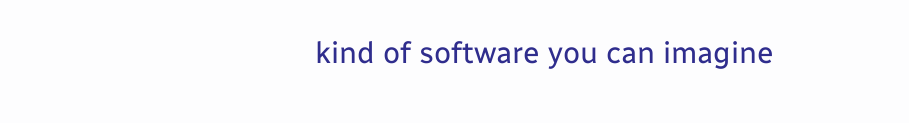kind of software you can imagine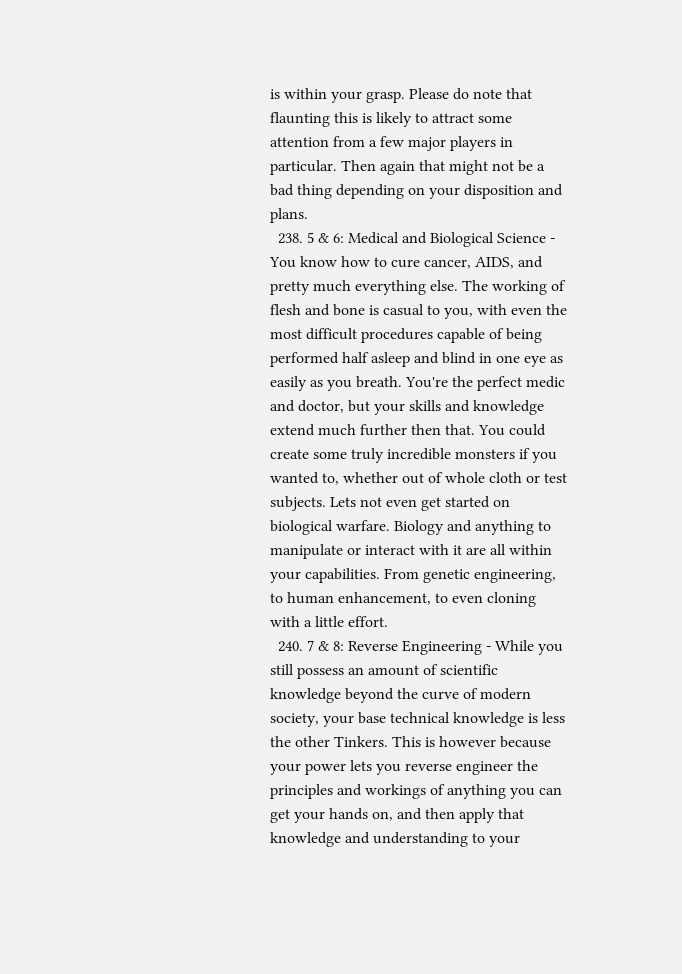is within your grasp. Please do note that flaunting this is likely to attract some attention from a few major players in particular. Then again that might not be a bad thing depending on your disposition and plans.
  238. 5 & 6: Medical and Biological Science - You know how to cure cancer, AIDS, and pretty much everything else. The working of flesh and bone is casual to you, with even the most difficult procedures capable of being performed half asleep and blind in one eye as easily as you breath. You're the perfect medic and doctor, but your skills and knowledge extend much further then that. You could create some truly incredible monsters if you wanted to, whether out of whole cloth or test subjects. Lets not even get started on biological warfare. Biology and anything to manipulate or interact with it are all within your capabilities. From genetic engineering, to human enhancement, to even cloning with a little effort.
  240. 7 & 8: Reverse Engineering - While you still possess an amount of scientific knowledge beyond the curve of modern society, your base technical knowledge is less the other Tinkers. This is however because your power lets you reverse engineer the principles and workings of anything you can get your hands on, and then apply that knowledge and understanding to your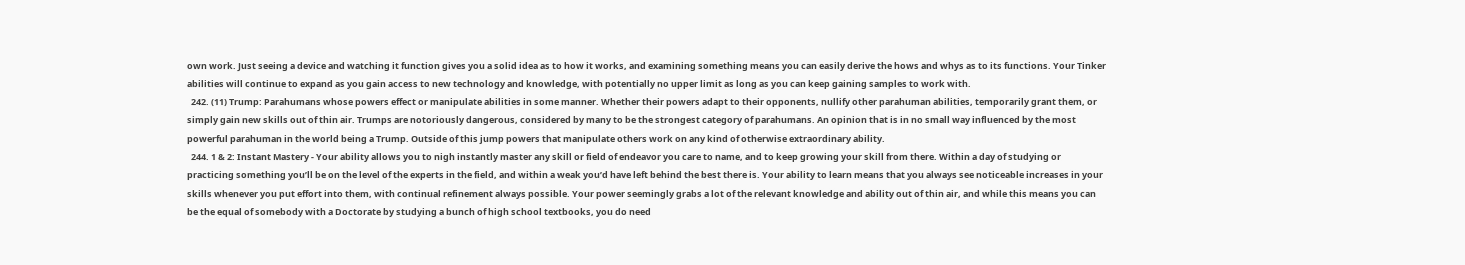own work. Just seeing a device and watching it function gives you a solid idea as to how it works, and examining something means you can easily derive the hows and whys as to its functions. Your Tinker abilities will continue to expand as you gain access to new technology and knowledge, with potentially no upper limit as long as you can keep gaining samples to work with.
  242. (11) Trump: Parahumans whose powers effect or manipulate abilities in some manner. Whether their powers adapt to their opponents, nullify other parahuman abilities, temporarily grant them, or simply gain new skills out of thin air. Trumps are notoriously dangerous, considered by many to be the strongest category of parahumans. An opinion that is in no small way influenced by the most powerful parahuman in the world being a Trump. Outside of this jump powers that manipulate others work on any kind of otherwise extraordinary ability.
  244. 1 & 2: Instant Mastery - Your ability allows you to nigh instantly master any skill or field of endeavor you care to name, and to keep growing your skill from there. Within a day of studying or practicing something you’ll be on the level of the experts in the field, and within a weak you’d have left behind the best there is. Your ability to learn means that you always see noticeable increases in your skills whenever you put effort into them, with continual refinement always possible. Your power seemingly grabs a lot of the relevant knowledge and ability out of thin air, and while this means you can be the equal of somebody with a Doctorate by studying a bunch of high school textbooks, you do need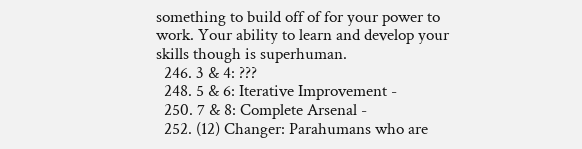something to build off of for your power to work. Your ability to learn and develop your skills though is superhuman.
  246. 3 & 4: ???
  248. 5 & 6: Iterative Improvement -
  250. 7 & 8: Complete Arsenal -
  252. (12) Changer: Parahumans who are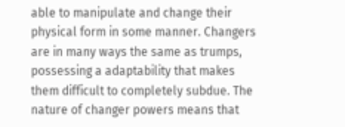able to manipulate and change their physical form in some manner. Changers are in many ways the same as trumps, possessing a adaptability that makes them difficult to completely subdue. The nature of changer powers means that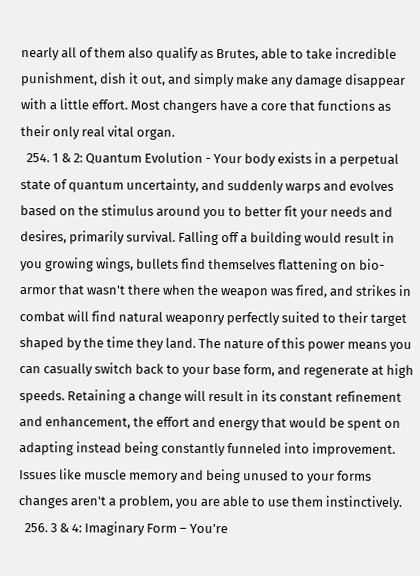nearly all of them also qualify as Brutes, able to take incredible punishment, dish it out, and simply make any damage disappear with a little effort. Most changers have a core that functions as their only real vital organ.
  254. 1 & 2: Quantum Evolution - Your body exists in a perpetual state of quantum uncertainty, and suddenly warps and evolves based on the stimulus around you to better fit your needs and desires, primarily survival. Falling off a building would result in you growing wings, bullets find themselves flattening on bio-armor that wasn't there when the weapon was fired, and strikes in combat will find natural weaponry perfectly suited to their target shaped by the time they land. The nature of this power means you can casually switch back to your base form, and regenerate at high speeds. Retaining a change will result in its constant refinement and enhancement, the effort and energy that would be spent on adapting instead being constantly funneled into improvement. Issues like muscle memory and being unused to your forms changes aren't a problem, you are able to use them instinctively.
  256. 3 & 4: Imaginary Form – You’re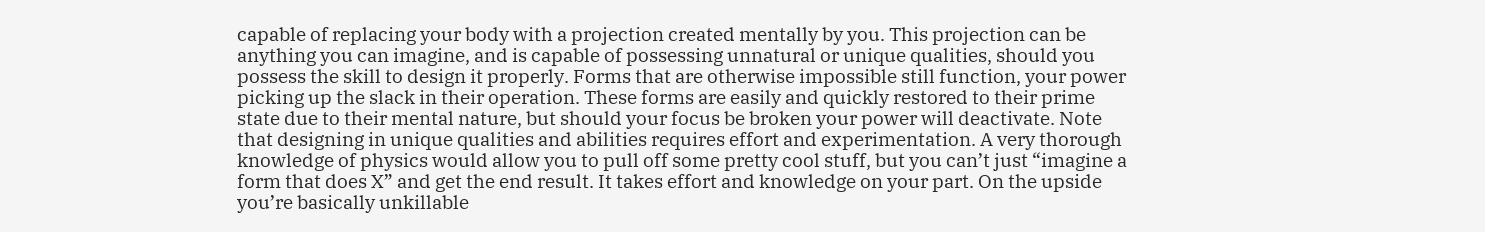capable of replacing your body with a projection created mentally by you. This projection can be anything you can imagine, and is capable of possessing unnatural or unique qualities, should you possess the skill to design it properly. Forms that are otherwise impossible still function, your power picking up the slack in their operation. These forms are easily and quickly restored to their prime state due to their mental nature, but should your focus be broken your power will deactivate. Note that designing in unique qualities and abilities requires effort and experimentation. A very thorough knowledge of physics would allow you to pull off some pretty cool stuff, but you can’t just “imagine a form that does X” and get the end result. It takes effort and knowledge on your part. On the upside you’re basically unkillable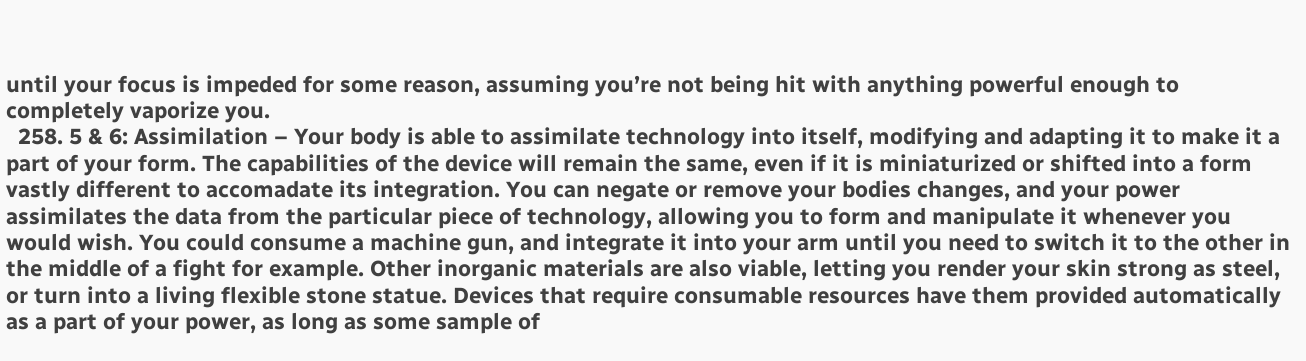until your focus is impeded for some reason, assuming you’re not being hit with anything powerful enough to completely vaporize you.
  258. 5 & 6: Assimilation – Your body is able to assimilate technology into itself, modifying and adapting it to make it a part of your form. The capabilities of the device will remain the same, even if it is miniaturized or shifted into a form vastly different to accomadate its integration. You can negate or remove your bodies changes, and your power assimilates the data from the particular piece of technology, allowing you to form and manipulate it whenever you would wish. You could consume a machine gun, and integrate it into your arm until you need to switch it to the other in the middle of a fight for example. Other inorganic materials are also viable, letting you render your skin strong as steel, or turn into a living flexible stone statue. Devices that require consumable resources have them provided automatically as a part of your power, as long as some sample of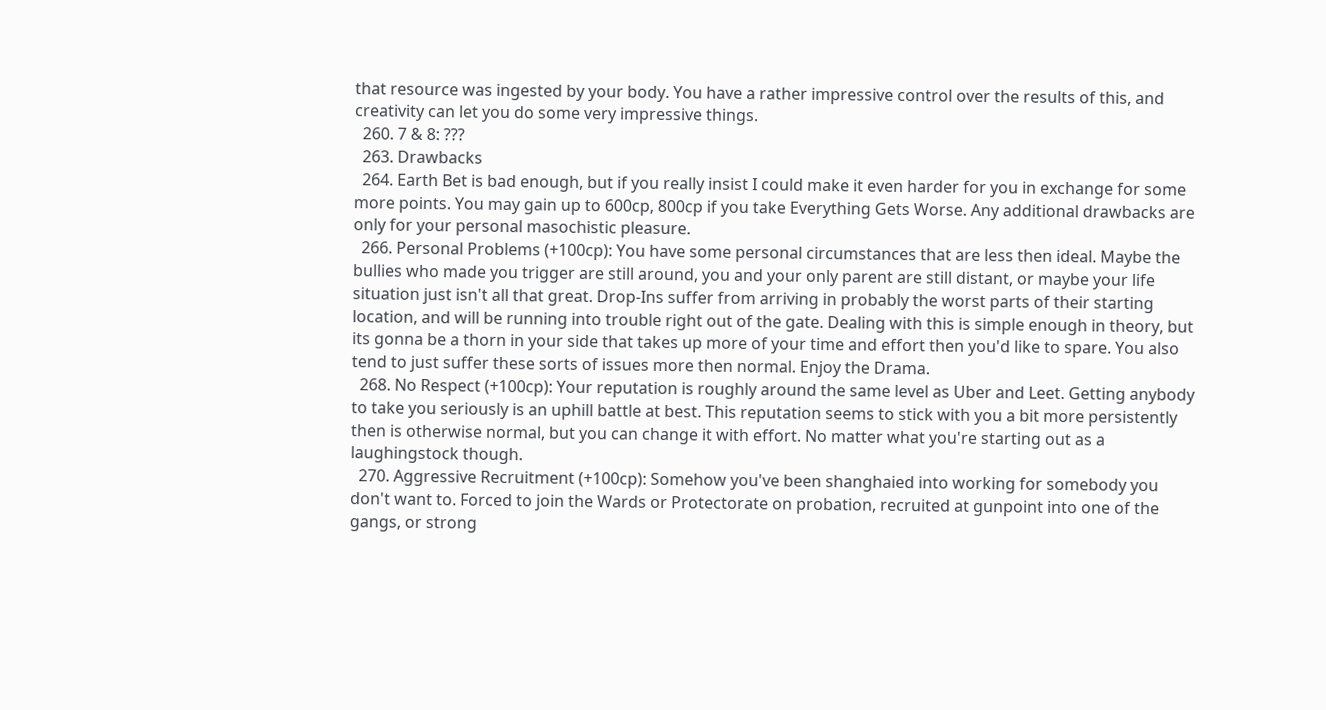that resource was ingested by your body. You have a rather impressive control over the results of this, and creativity can let you do some very impressive things.
  260. 7 & 8: ???
  263. Drawbacks
  264. Earth Bet is bad enough, but if you really insist I could make it even harder for you in exchange for some more points. You may gain up to 600cp, 800cp if you take Everything Gets Worse. Any additional drawbacks are only for your personal masochistic pleasure.
  266. Personal Problems (+100cp): You have some personal circumstances that are less then ideal. Maybe the bullies who made you trigger are still around, you and your only parent are still distant, or maybe your life situation just isn't all that great. Drop-Ins suffer from arriving in probably the worst parts of their starting location, and will be running into trouble right out of the gate. Dealing with this is simple enough in theory, but its gonna be a thorn in your side that takes up more of your time and effort then you'd like to spare. You also tend to just suffer these sorts of issues more then normal. Enjoy the Drama.
  268. No Respect (+100cp): Your reputation is roughly around the same level as Uber and Leet. Getting anybody to take you seriously is an uphill battle at best. This reputation seems to stick with you a bit more persistently then is otherwise normal, but you can change it with effort. No matter what you're starting out as a laughingstock though.
  270. Aggressive Recruitment (+100cp): Somehow you've been shanghaied into working for somebody you don't want to. Forced to join the Wards or Protectorate on probation, recruited at gunpoint into one of the gangs, or strong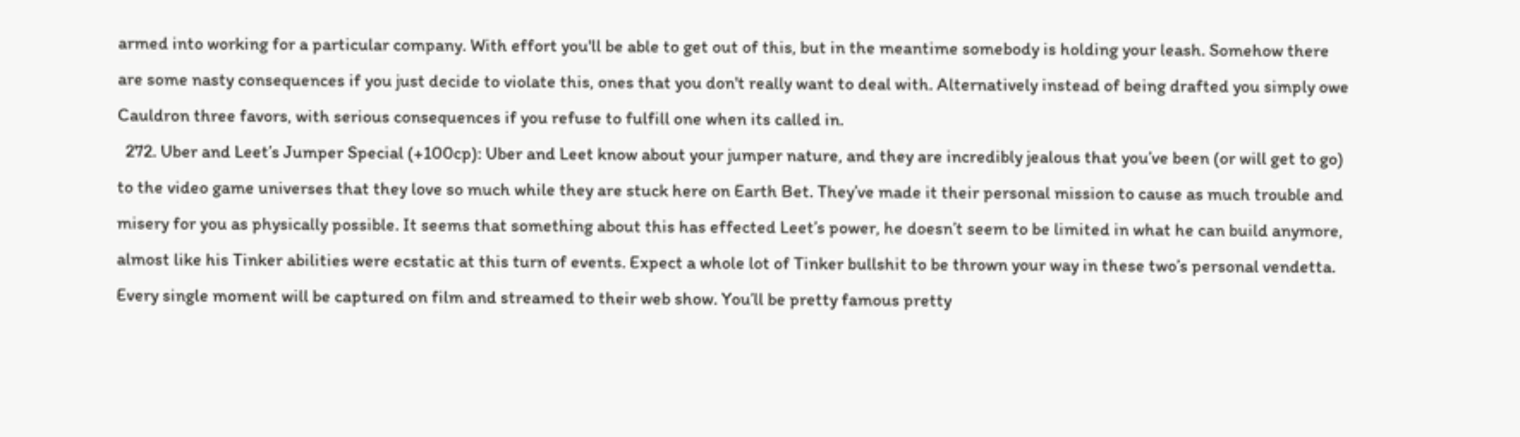armed into working for a particular company. With effort you'll be able to get out of this, but in the meantime somebody is holding your leash. Somehow there are some nasty consequences if you just decide to violate this, ones that you don't really want to deal with. Alternatively instead of being drafted you simply owe Cauldron three favors, with serious consequences if you refuse to fulfill one when its called in.
  272. Uber and Leet’s Jumper Special (+100cp): Uber and Leet know about your jumper nature, and they are incredibly jealous that you’ve been (or will get to go) to the video game universes that they love so much while they are stuck here on Earth Bet. They’ve made it their personal mission to cause as much trouble and misery for you as physically possible. It seems that something about this has effected Leet’s power, he doesn’t seem to be limited in what he can build anymore, almost like his Tinker abilities were ecstatic at this turn of events. Expect a whole lot of Tinker bullshit to be thrown your way in these two’s personal vendetta. Every single moment will be captured on film and streamed to their web show. You’ll be pretty famous pretty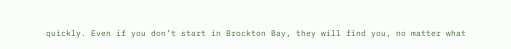quickly. Even if you don’t start in Brockton Bay, they will find you, no matter what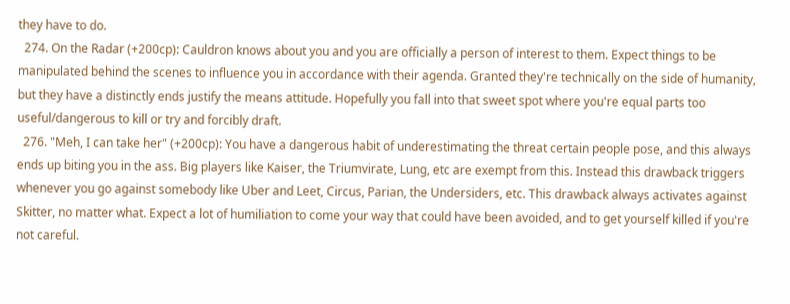they have to do.
  274. On the Radar (+200cp): Cauldron knows about you and you are officially a person of interest to them. Expect things to be manipulated behind the scenes to influence you in accordance with their agenda. Granted they're technically on the side of humanity, but they have a distinctly ends justify the means attitude. Hopefully you fall into that sweet spot where you're equal parts too useful/dangerous to kill or try and forcibly draft.
  276. "Meh, I can take her" (+200cp): You have a dangerous habit of underestimating the threat certain people pose, and this always ends up biting you in the ass. Big players like Kaiser, the Triumvirate, Lung, etc are exempt from this. Instead this drawback triggers whenever you go against somebody like Uber and Leet, Circus, Parian, the Undersiders, etc. This drawback always activates against Skitter, no matter what. Expect a lot of humiliation to come your way that could have been avoided, and to get yourself killed if you're not careful.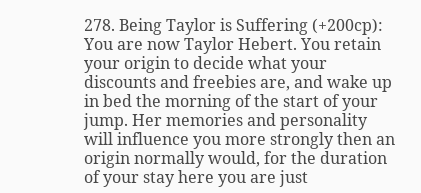278. Being Taylor is Suffering (+200cp): You are now Taylor Hebert. You retain your origin to decide what your discounts and freebies are, and wake up in bed the morning of the start of your jump. Her memories and personality will influence you more strongly then an origin normally would, for the duration of your stay here you are just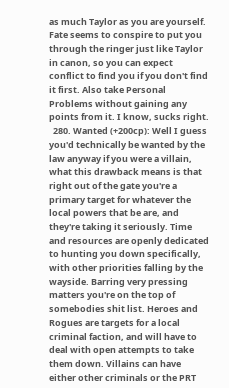as much Taylor as you are yourself. Fate seems to conspire to put you through the ringer just like Taylor in canon, so you can expect conflict to find you if you don't find it first. Also take Personal Problems without gaining any points from it. I know, sucks right.
  280. Wanted (+200cp): Well I guess you'd technically be wanted by the law anyway if you were a villain, what this drawback means is that right out of the gate you're a primary target for whatever the local powers that be are, and they're taking it seriously. Time and resources are openly dedicated to hunting you down specifically, with other priorities falling by the wayside. Barring very pressing matters you're on the top of somebodies shit list. Heroes and Rogues are targets for a local criminal faction, and will have to deal with open attempts to take them down. Villains can have either other criminals or the PRT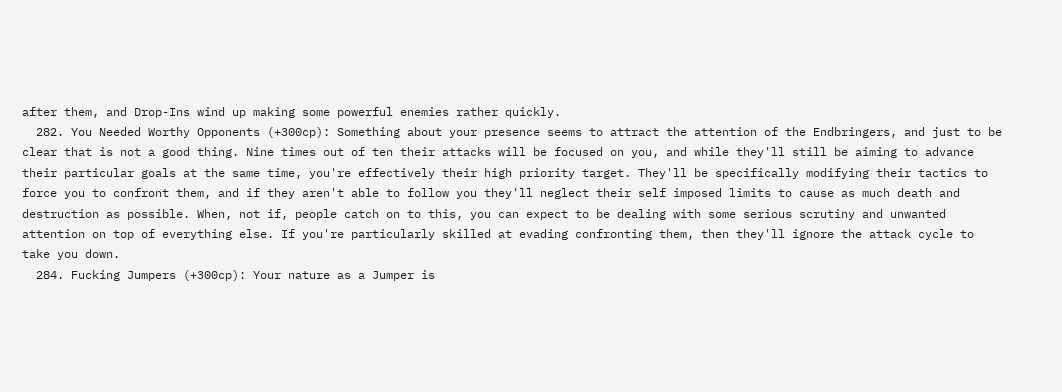after them, and Drop-Ins wind up making some powerful enemies rather quickly.
  282. You Needed Worthy Opponents (+300cp): Something about your presence seems to attract the attention of the Endbringers, and just to be clear that is not a good thing. Nine times out of ten their attacks will be focused on you, and while they'll still be aiming to advance their particular goals at the same time, you're effectively their high priority target. They'll be specifically modifying their tactics to force you to confront them, and if they aren't able to follow you they'll neglect their self imposed limits to cause as much death and destruction as possible. When, not if, people catch on to this, you can expect to be dealing with some serious scrutiny and unwanted attention on top of everything else. If you're particularly skilled at evading confronting them, then they'll ignore the attack cycle to take you down.
  284. Fucking Jumpers (+300cp): Your nature as a Jumper is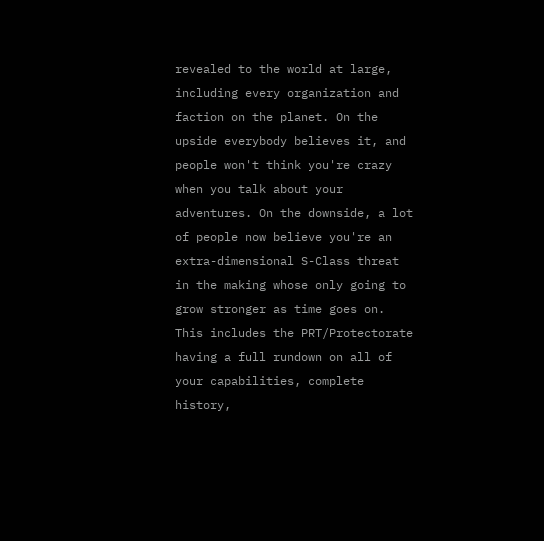revealed to the world at large, including every organization and faction on the planet. On the upside everybody believes it, and people won't think you're crazy when you talk about your adventures. On the downside, a lot of people now believe you're an extra-dimensional S-Class threat in the making whose only going to grow stronger as time goes on. This includes the PRT/Protectorate having a full rundown on all of your capabilities, complete history,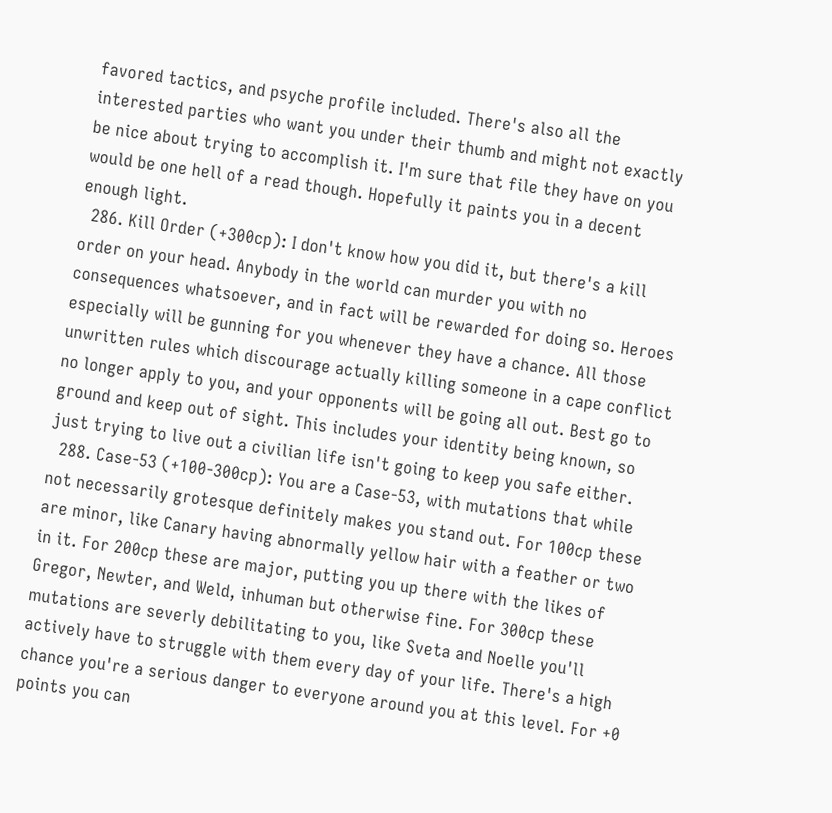favored tactics, and psyche profile included. There's also all the interested parties who want you under their thumb and might not exactly be nice about trying to accomplish it. I'm sure that file they have on you would be one hell of a read though. Hopefully it paints you in a decent enough light.
  286. Kill Order (+300cp): I don't know how you did it, but there's a kill order on your head. Anybody in the world can murder you with no consequences whatsoever, and in fact will be rewarded for doing so. Heroes especially will be gunning for you whenever they have a chance. All those unwritten rules which discourage actually killing someone in a cape conflict no longer apply to you, and your opponents will be going all out. Best go to ground and keep out of sight. This includes your identity being known, so just trying to live out a civilian life isn't going to keep you safe either.
  288. Case-53 (+100-300cp): You are a Case-53, with mutations that while not necessarily grotesque definitely makes you stand out. For 100cp these are minor, like Canary having abnormally yellow hair with a feather or two in it. For 200cp these are major, putting you up there with the likes of Gregor, Newter, and Weld, inhuman but otherwise fine. For 300cp these mutations are severly debilitating to you, like Sveta and Noelle you'll actively have to struggle with them every day of your life. There's a high chance you're a serious danger to everyone around you at this level. For +0 points you can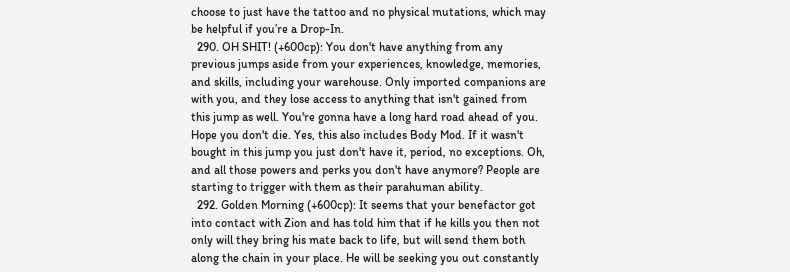choose to just have the tattoo and no physical mutations, which may be helpful if you’re a Drop-In.
  290. OH SHIT! (+600cp): You don't have anything from any previous jumps aside from your experiences, knowledge, memories, and skills, including your warehouse. Only imported companions are with you, and they lose access to anything that isn't gained from this jump as well. You're gonna have a long hard road ahead of you. Hope you don't die. Yes, this also includes Body Mod. If it wasn't bought in this jump you just don't have it, period, no exceptions. Oh, and all those powers and perks you don't have anymore? People are starting to trigger with them as their parahuman ability.
  292. Golden Morning (+600cp): It seems that your benefactor got into contact with Zion and has told him that if he kills you then not only will they bring his mate back to life, but will send them both along the chain in your place. He will be seeking you out constantly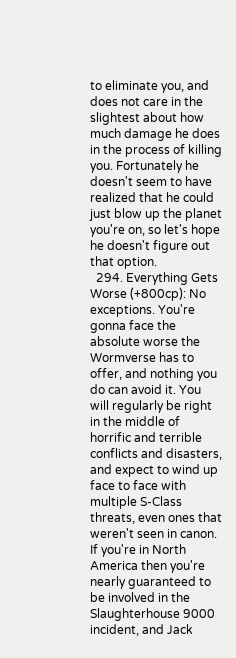to eliminate you, and does not care in the slightest about how much damage he does in the process of killing you. Fortunately he doesn't seem to have realized that he could just blow up the planet you're on, so let's hope he doesn't figure out that option.
  294. Everything Gets Worse (+800cp): No exceptions. You're gonna face the absolute worse the Wormverse has to offer, and nothing you do can avoid it. You will regularly be right in the middle of horrific and terrible conflicts and disasters, and expect to wind up face to face with multiple S-Class threats, even ones that weren't seen in canon. If you're in North America then you're nearly guaranteed to be involved in the Slaughterhouse 9000 incident, and Jack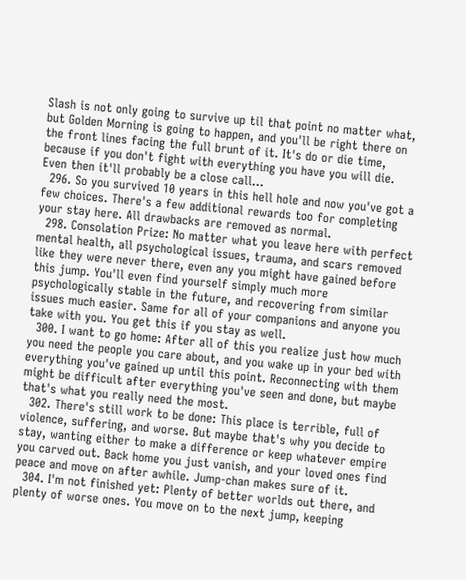Slash is not only going to survive up til that point no matter what, but Golden Morning is going to happen, and you'll be right there on the front lines facing the full brunt of it. It's do or die time, because if you don't fight with everything you have you will die. Even then it'll probably be a close call...
  296. So you survived 10 years in this hell hole and now you've got a few choices. There's a few additional rewards too for completing your stay here. All drawbacks are removed as normal.
  298. Consolation Prize: No matter what you leave here with perfect mental health, all psychological issues, trauma, and scars removed like they were never there, even any you might have gained before this jump. You'll even find yourself simply much more psychologically stable in the future, and recovering from similar issues much easier. Same for all of your companions and anyone you take with you. You get this if you stay as well.
  300. I want to go home: After all of this you realize just how much you need the people you care about, and you wake up in your bed with everything you've gained up until this point. Reconnecting with them might be difficult after everything you've seen and done, but maybe that's what you really need the most.
  302. There's still work to be done: This place is terrible, full of violence, suffering, and worse. But maybe that's why you decide to stay, wanting either to make a difference or keep whatever empire you carved out. Back home you just vanish, and your loved ones find peace and move on after awhile. Jump-chan makes sure of it.
  304. I'm not finished yet: Plenty of better worlds out there, and plenty of worse ones. You move on to the next jump, keeping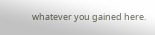whatever you gained here.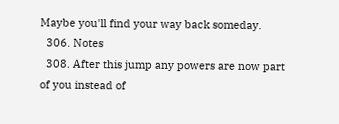Maybe you'll find your way back someday.
  306. Notes
  308. After this jump any powers are now part of you instead of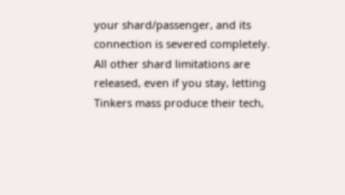your shard/passenger, and its connection is severed completely. All other shard limitations are released, even if you stay, letting Tinkers mass produce their tech,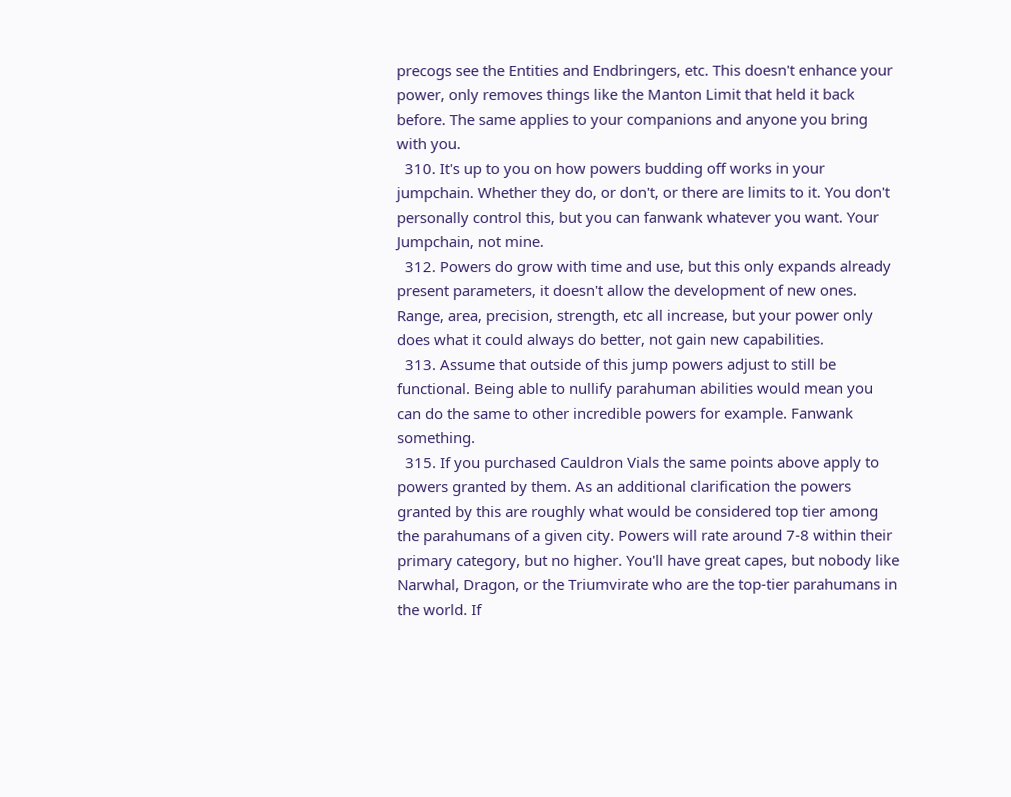precogs see the Entities and Endbringers, etc. This doesn't enhance your power, only removes things like the Manton Limit that held it back before. The same applies to your companions and anyone you bring with you.
  310. It's up to you on how powers budding off works in your jumpchain. Whether they do, or don't, or there are limits to it. You don't personally control this, but you can fanwank whatever you want. Your Jumpchain, not mine.
  312. Powers do grow with time and use, but this only expands already present parameters, it doesn't allow the development of new ones. Range, area, precision, strength, etc all increase, but your power only does what it could always do better, not gain new capabilities.
  313. Assume that outside of this jump powers adjust to still be functional. Being able to nullify parahuman abilities would mean you can do the same to other incredible powers for example. Fanwank something.
  315. If you purchased Cauldron Vials the same points above apply to powers granted by them. As an additional clarification the powers granted by this are roughly what would be considered top tier among the parahumans of a given city. Powers will rate around 7-8 within their primary category, but no higher. You'll have great capes, but nobody like Narwhal, Dragon, or the Triumvirate who are the top-tier parahumans in the world. If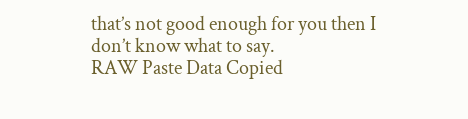that’s not good enough for you then I don’t know what to say.
RAW Paste Data Copied